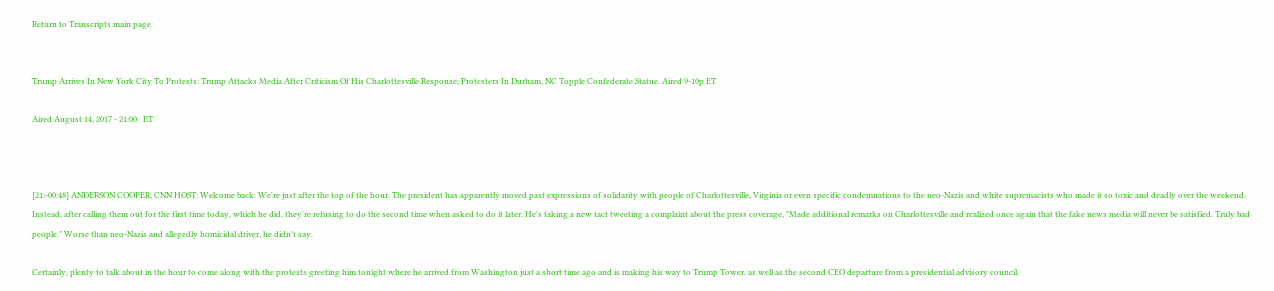Return to Transcripts main page


Trump Arrives In New York City To Protests; Trump Attacks Media After Criticism Of His Charlottesville Response; Protesters In Durham, NC Topple Confederate Statue. Aired 9-10p ET

Aired August 14, 2017 - 21:00   ET



[21:-00:48] ANDERSON COOPER, CNN HOST: Welcome back. We're just after the top of the hour. The president has apparently moved past expressions of solidarity with people of Charlottesville, Virginia or even specific condemnations to the neo-Nazis and white supremacists who made it so toxic and deadly over the weekend. Instead, after calling them out for the first time today, which he did, they're refusing to do the second time when asked to do it later. He's taking a new tact tweeting a complaint about the press coverage, "Made additional remarks on Charlottesville and realized once again that the fake news media will never be satisfied. Truly bad people." Worse than neo-Nazis and allegedly homicidal driver, he didn't say.

Certainly, plenty to talk about in the hour to come along with the protests greeting him tonight where he arrived from Washington just a short time ago and is making his way to Trump Tower, as well as the second CEO departure from a presidential advisory council.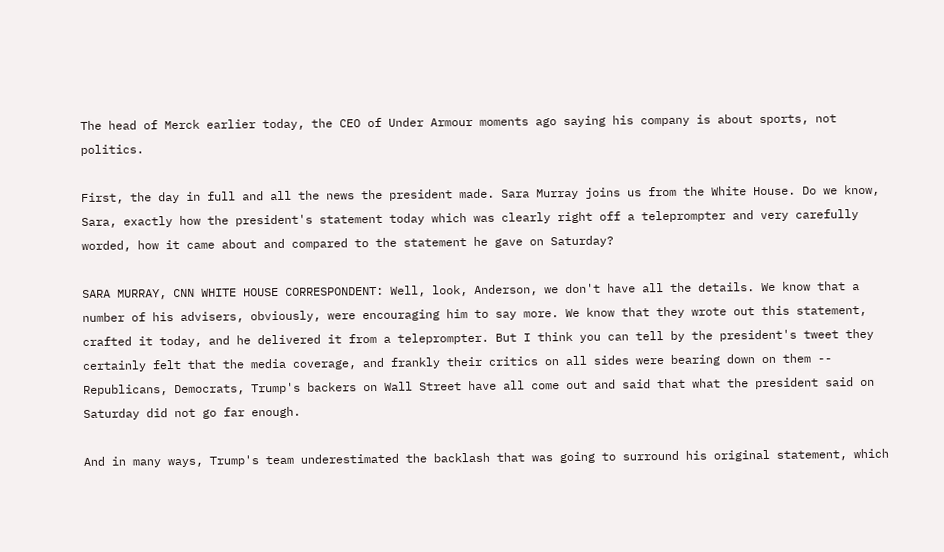The head of Merck earlier today, the CEO of Under Armour moments ago saying his company is about sports, not politics.

First, the day in full and all the news the president made. Sara Murray joins us from the White House. Do we know, Sara, exactly how the president's statement today which was clearly right off a teleprompter and very carefully worded, how it came about and compared to the statement he gave on Saturday?

SARA MURRAY, CNN WHITE HOUSE CORRESPONDENT: Well, look, Anderson, we don't have all the details. We know that a number of his advisers, obviously, were encouraging him to say more. We know that they wrote out this statement, crafted it today, and he delivered it from a teleprompter. But I think you can tell by the president's tweet they certainly felt that the media coverage, and frankly their critics on all sides were bearing down on them -- Republicans, Democrats, Trump's backers on Wall Street have all come out and said that what the president said on Saturday did not go far enough.

And in many ways, Trump's team underestimated the backlash that was going to surround his original statement, which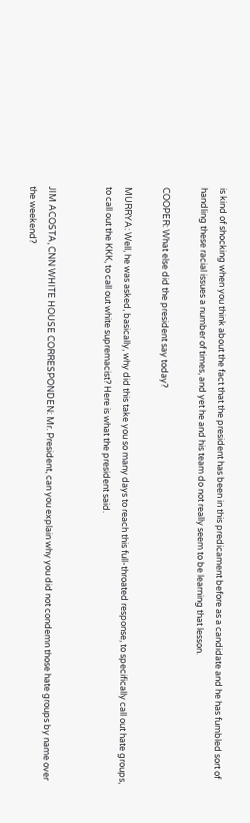is kind of shocking when you think about the fact that the president has been in this predicament before as a candidate and he has fumbled sort of handling these racial issues a number of times, and yet he and his team do not really seem to be learning that lesson.

COOPER: What else did the president say today?

MURRYA: Well, he was asked, basically, why did this take you so many days to reach this full-throated response, to specifically call out hate groups, to call out the KKK, to call out white supremacist? Here is what the president said.


JIM ACOSTA, CNN WHITE HOUSE CORRESPONDEN: Mr. President, can you explain why you did not condemn those hate groups by name over the weekend?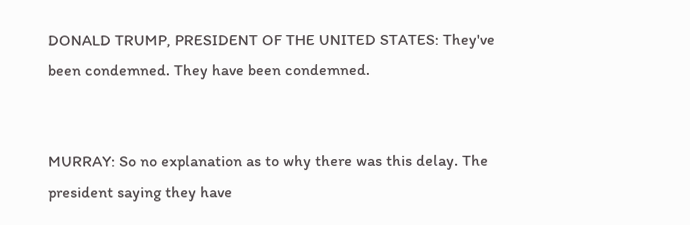DONALD TRUMP, PRESIDENT OF THE UNITED STATES: They've been condemned. They have been condemned.


MURRAY: So no explanation as to why there was this delay. The president saying they have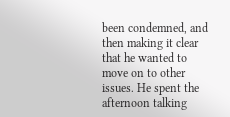been condemned, and then making it clear that he wanted to move on to other issues. He spent the afternoon talking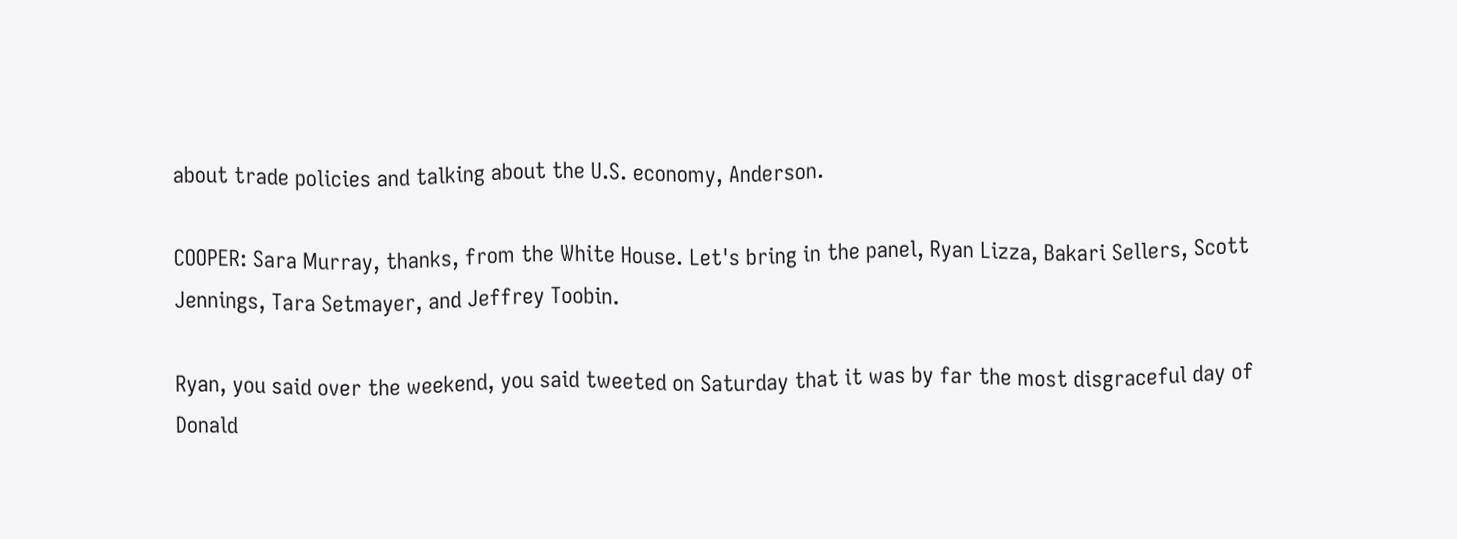about trade policies and talking about the U.S. economy, Anderson.

COOPER: Sara Murray, thanks, from the White House. Let's bring in the panel, Ryan Lizza, Bakari Sellers, Scott Jennings, Tara Setmayer, and Jeffrey Toobin.

Ryan, you said over the weekend, you said tweeted on Saturday that it was by far the most disgraceful day of Donald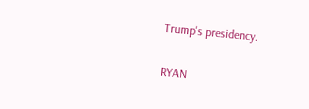Trump's presidency.

RYAN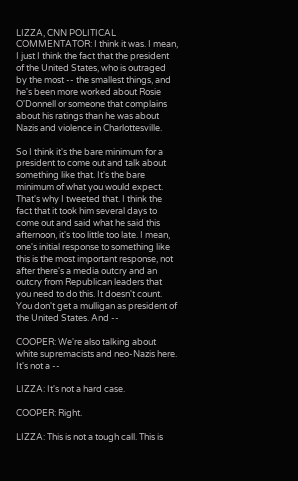LIZZA, CNN POLITICAL COMMENTATOR: I think it was. I mean, I just I think the fact that the president of the United States, who is outraged by the most -- the smallest things, and he's been more worked about Rosie O'Donnell or someone that complains about his ratings than he was about Nazis and violence in Charlottesville.

So I think it's the bare minimum for a president to come out and talk about something like that. It's the bare minimum of what you would expect. That's why I tweeted that. I think the fact that it took him several days to come out and said what he said this afternoon, it's too little too late. I mean, one's initial response to something like this is the most important response, not after there's a media outcry and an outcry from Republican leaders that you need to do this. It doesn't count. You don't get a mulligan as president of the United States. And --

COOPER: We're also talking about white supremacists and neo-Nazis here. It's not a --

LIZZA: It's not a hard case.

COOPER: Right.

LIZZA: This is not a tough call. This is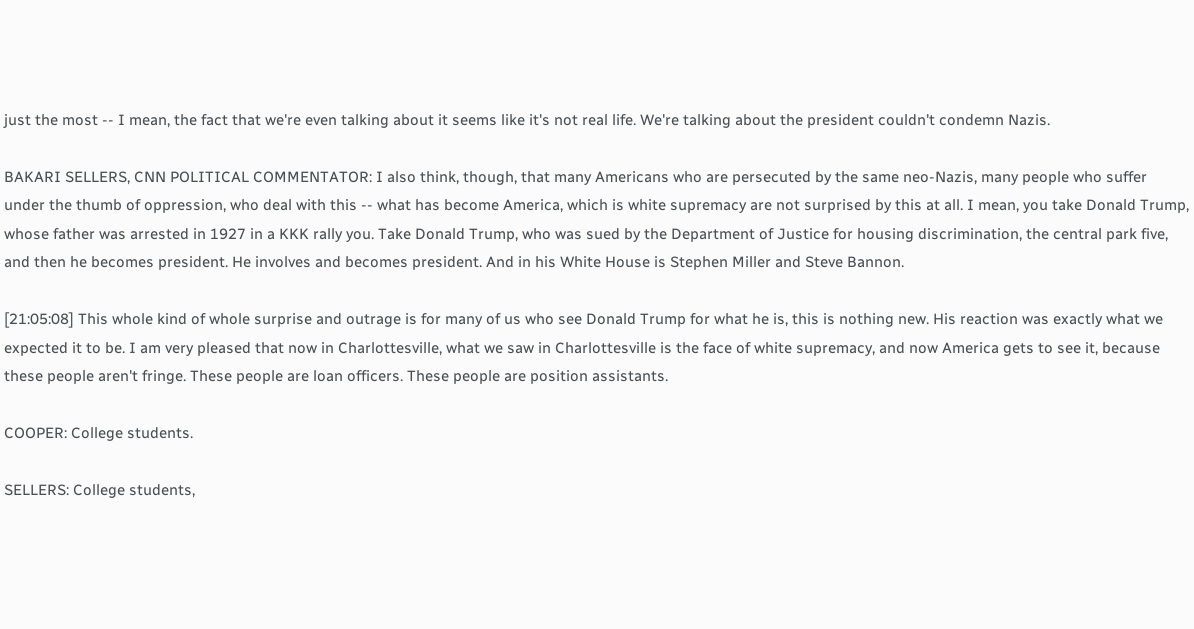just the most -- I mean, the fact that we're even talking about it seems like it's not real life. We're talking about the president couldn't condemn Nazis.

BAKARI SELLERS, CNN POLITICAL COMMENTATOR: I also think, though, that many Americans who are persecuted by the same neo-Nazis, many people who suffer under the thumb of oppression, who deal with this -- what has become America, which is white supremacy are not surprised by this at all. I mean, you take Donald Trump, whose father was arrested in 1927 in a KKK rally you. Take Donald Trump, who was sued by the Department of Justice for housing discrimination, the central park five, and then he becomes president. He involves and becomes president. And in his White House is Stephen Miller and Steve Bannon.

[21:05:08] This whole kind of whole surprise and outrage is for many of us who see Donald Trump for what he is, this is nothing new. His reaction was exactly what we expected it to be. I am very pleased that now in Charlottesville, what we saw in Charlottesville is the face of white supremacy, and now America gets to see it, because these people aren't fringe. These people are loan officers. These people are position assistants.

COOPER: College students.

SELLERS: College students,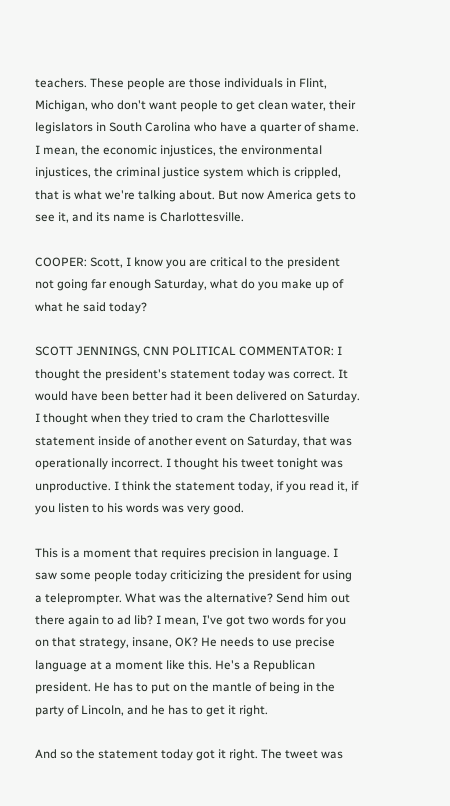teachers. These people are those individuals in Flint, Michigan, who don't want people to get clean water, their legislators in South Carolina who have a quarter of shame. I mean, the economic injustices, the environmental injustices, the criminal justice system which is crippled, that is what we're talking about. But now America gets to see it, and its name is Charlottesville.

COOPER: Scott, I know you are critical to the president not going far enough Saturday, what do you make up of what he said today?

SCOTT JENNINGS, CNN POLITICAL COMMENTATOR: I thought the president's statement today was correct. It would have been better had it been delivered on Saturday. I thought when they tried to cram the Charlottesville statement inside of another event on Saturday, that was operationally incorrect. I thought his tweet tonight was unproductive. I think the statement today, if you read it, if you listen to his words was very good.

This is a moment that requires precision in language. I saw some people today criticizing the president for using a teleprompter. What was the alternative? Send him out there again to ad lib? I mean, I've got two words for you on that strategy, insane, OK? He needs to use precise language at a moment like this. He's a Republican president. He has to put on the mantle of being in the party of Lincoln, and he has to get it right.

And so the statement today got it right. The tweet was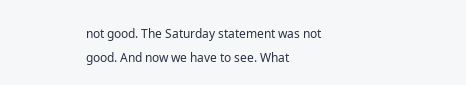not good. The Saturday statement was not good. And now we have to see. What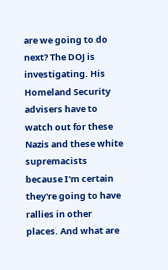are we going to do next? The DOJ is investigating. His Homeland Security advisers have to watch out for these Nazis and these white supremacists because I'm certain they're going to have rallies in other places. And what are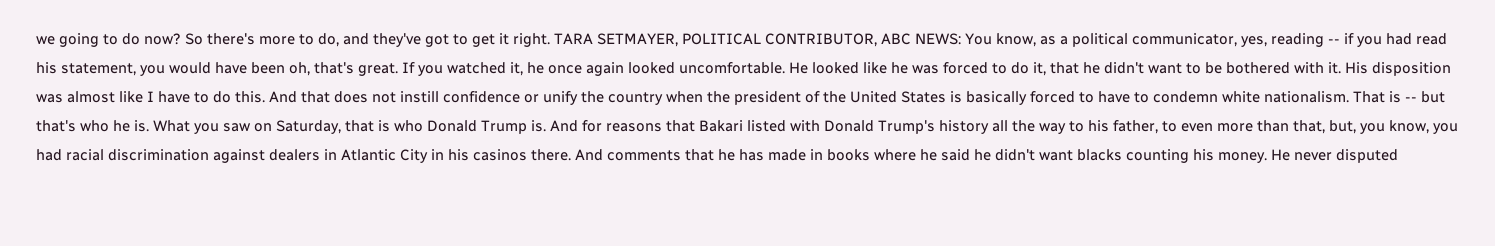we going to do now? So there's more to do, and they've got to get it right. TARA SETMAYER, POLITICAL CONTRIBUTOR, ABC NEWS: You know, as a political communicator, yes, reading -- if you had read his statement, you would have been oh, that's great. If you watched it, he once again looked uncomfortable. He looked like he was forced to do it, that he didn't want to be bothered with it. His disposition was almost like I have to do this. And that does not instill confidence or unify the country when the president of the United States is basically forced to have to condemn white nationalism. That is -- but that's who he is. What you saw on Saturday, that is who Donald Trump is. And for reasons that Bakari listed with Donald Trump's history all the way to his father, to even more than that, but, you know, you had racial discrimination against dealers in Atlantic City in his casinos there. And comments that he has made in books where he said he didn't want blacks counting his money. He never disputed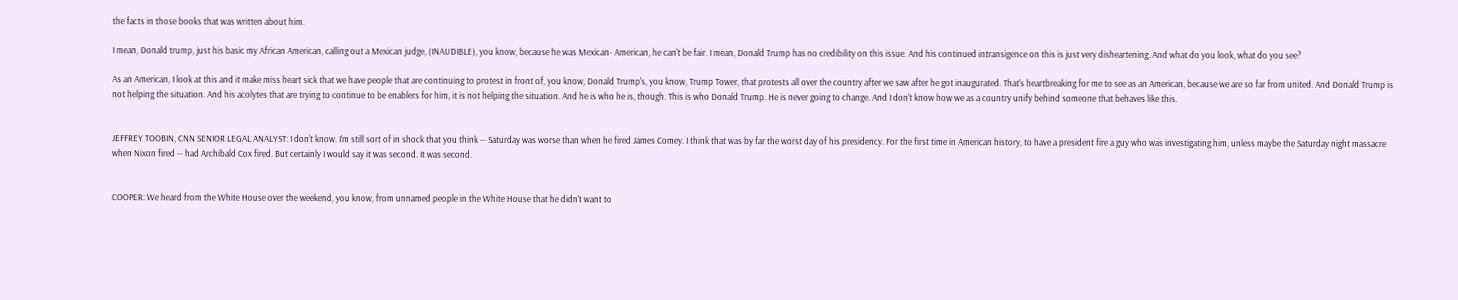the facts in those books that was written about him.

I mean, Donald trump, just his basic my African American, calling out a Mexican judge, (INAUDIBLE), you know, because he was Mexican- American, he can't be fair. I mean, Donald Trump has no credibility on this issue. And his continued intransigence on this is just very disheartening. And what do you look, what do you see?

As an American, I look at this and it make miss heart sick that we have people that are continuing to protest in front of, you know, Donald Trump's, you know, Trump Tower, that protests all over the country after we saw after he got inaugurated. That's heartbreaking for me to see as an American, because we are so far from united. And Donald Trump is not helping the situation. And his acolytes that are trying to continue to be enablers for him, it is not helping the situation. And he is who he is, though. This is who Donald Trump. He is never going to change. And I don't know how we as a country unify behind someone that behaves like this.


JEFFREY TOOBIN, CNN SENIOR LEGAL ANALYST: I don't know. I'm still sort of in shock that you think -- Saturday was worse than when he fired James Comey. I think that was by far the worst day of his presidency. For the first time in American history, to have a president fire a guy who was investigating him, unless maybe the Saturday night massacre when Nixon fired -- had Archibald Cox fired. But certainly I would say it was second. It was second.


COOPER: We heard from the White House over the weekend, you know, from unnamed people in the White House that he didn't want to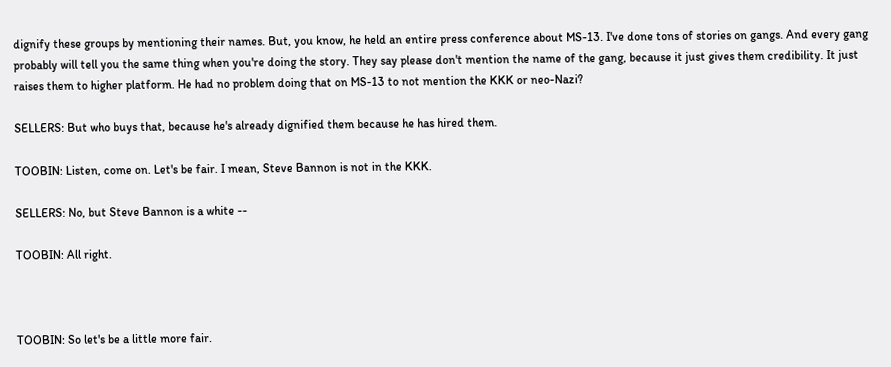dignify these groups by mentioning their names. But, you know, he held an entire press conference about MS-13. I've done tons of stories on gangs. And every gang probably will tell you the same thing when you're doing the story. They say please don't mention the name of the gang, because it just gives them credibility. It just raises them to higher platform. He had no problem doing that on MS-13 to not mention the KKK or neo-Nazi?

SELLERS: But who buys that, because he's already dignified them because he has hired them.

TOOBIN: Listen, come on. Let's be fair. I mean, Steve Bannon is not in the KKK.

SELLERS: No, but Steve Bannon is a white --

TOOBIN: All right.



TOOBIN: So let's be a little more fair.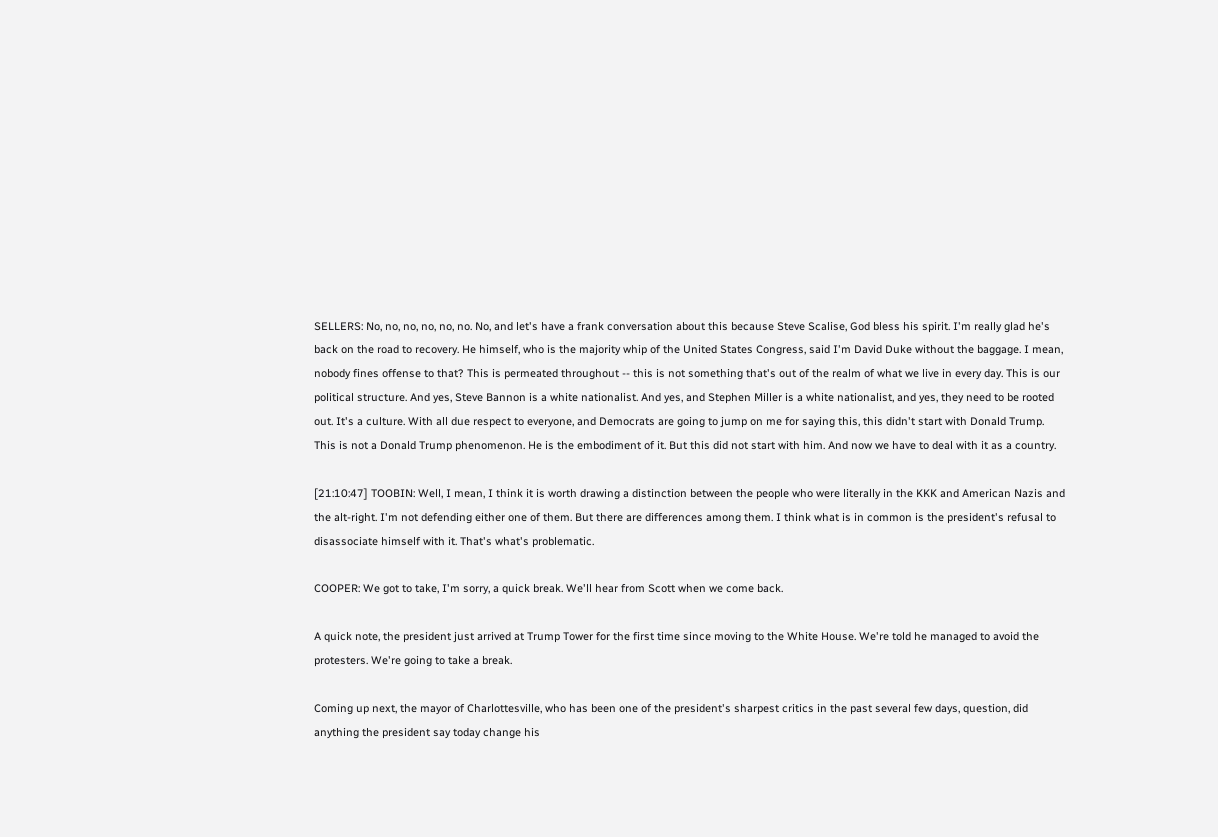SELLERS: No, no, no, no, no, no. No, and let's have a frank conversation about this because Steve Scalise, God bless his spirit. I'm really glad he's back on the road to recovery. He himself, who is the majority whip of the United States Congress, said I'm David Duke without the baggage. I mean, nobody fines offense to that? This is permeated throughout -- this is not something that's out of the realm of what we live in every day. This is our political structure. And yes, Steve Bannon is a white nationalist. And yes, and Stephen Miller is a white nationalist, and yes, they need to be rooted out. It's a culture. With all due respect to everyone, and Democrats are going to jump on me for saying this, this didn't start with Donald Trump. This is not a Donald Trump phenomenon. He is the embodiment of it. But this did not start with him. And now we have to deal with it as a country.

[21:10:47] TOOBIN: Well, I mean, I think it is worth drawing a distinction between the people who were literally in the KKK and American Nazis and the alt-right. I'm not defending either one of them. But there are differences among them. I think what is in common is the president's refusal to disassociate himself with it. That's what's problematic.

COOPER: We got to take, I'm sorry, a quick break. We'll hear from Scott when we come back.

A quick note, the president just arrived at Trump Tower for the first time since moving to the White House. We're told he managed to avoid the protesters. We're going to take a break.

Coming up next, the mayor of Charlottesville, who has been one of the president's sharpest critics in the past several few days, question, did anything the president say today change his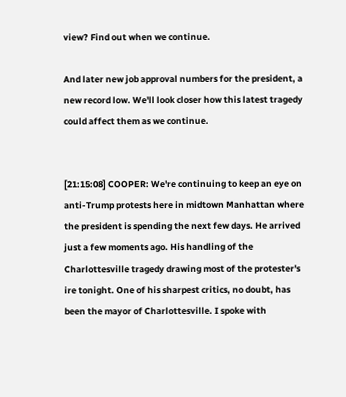view? Find out when we continue.

And later new job approval numbers for the president, a new record low. We'll look closer how this latest tragedy could affect them as we continue.


[21:15:08] COOPER: We're continuing to keep an eye on anti-Trump protests here in midtown Manhattan where the president is spending the next few days. He arrived just a few moments ago. His handling of the Charlottesville tragedy drawing most of the protester's ire tonight. One of his sharpest critics, no doubt, has been the mayor of Charlottesville. I spoke with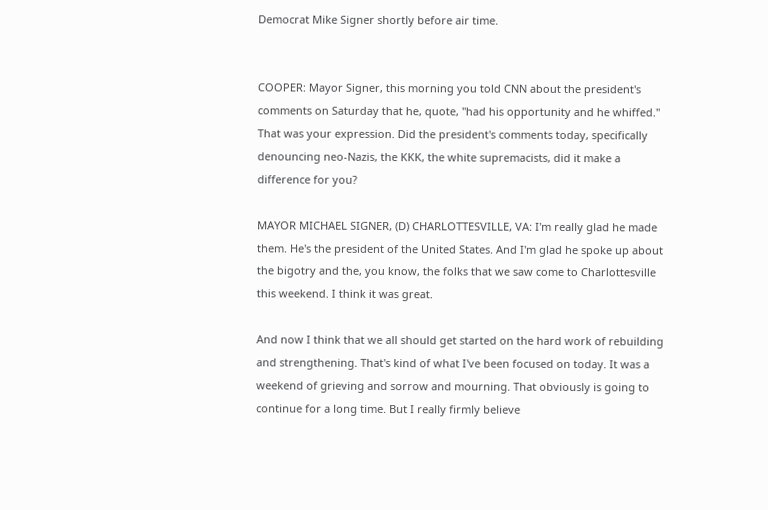Democrat Mike Signer shortly before air time.


COOPER: Mayor Signer, this morning you told CNN about the president's comments on Saturday that he, quote, "had his opportunity and he whiffed." That was your expression. Did the president's comments today, specifically denouncing neo-Nazis, the KKK, the white supremacists, did it make a difference for you?

MAYOR MICHAEL SIGNER, (D) CHARLOTTESVILLE, VA: I'm really glad he made them. He's the president of the United States. And I'm glad he spoke up about the bigotry and the, you know, the folks that we saw come to Charlottesville this weekend. I think it was great.

And now I think that we all should get started on the hard work of rebuilding and strengthening. That's kind of what I've been focused on today. It was a weekend of grieving and sorrow and mourning. That obviously is going to continue for a long time. But I really firmly believe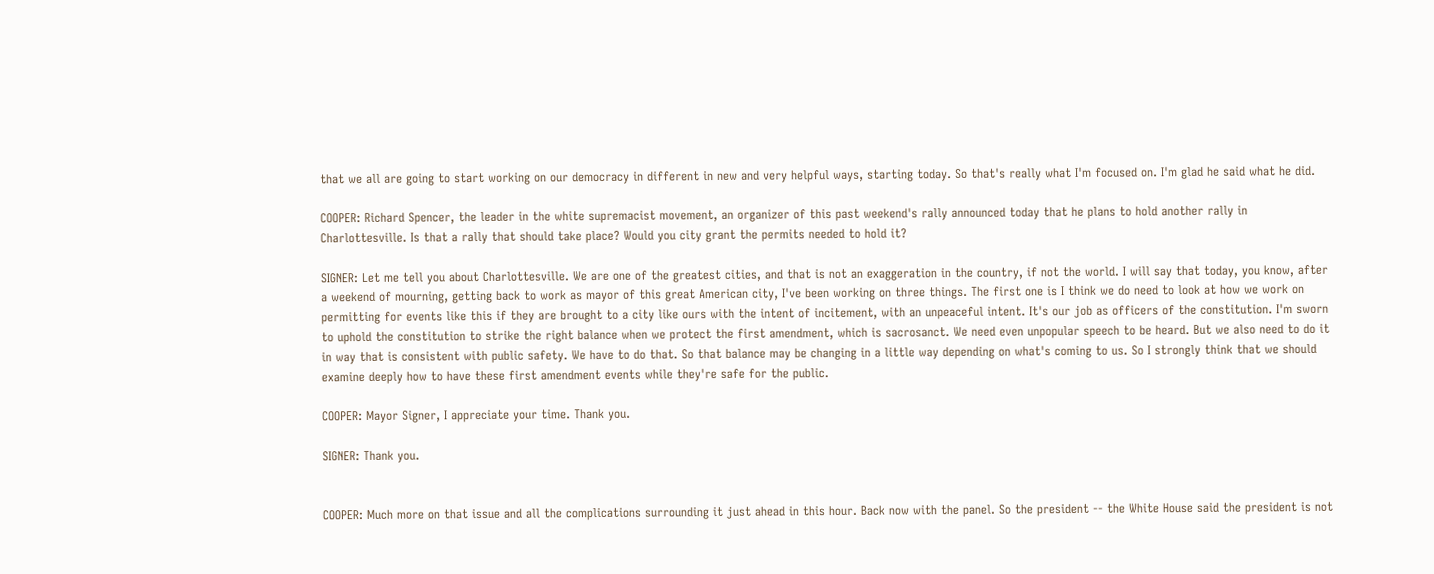that we all are going to start working on our democracy in different in new and very helpful ways, starting today. So that's really what I'm focused on. I'm glad he said what he did.

COOPER: Richard Spencer, the leader in the white supremacist movement, an organizer of this past weekend's rally announced today that he plans to hold another rally in Charlottesville. Is that a rally that should take place? Would you city grant the permits needed to hold it?

SIGNER: Let me tell you about Charlottesville. We are one of the greatest cities, and that is not an exaggeration in the country, if not the world. I will say that today, you know, after a weekend of mourning, getting back to work as mayor of this great American city, I've been working on three things. The first one is I think we do need to look at how we work on permitting for events like this if they are brought to a city like ours with the intent of incitement, with an unpeaceful intent. It's our job as officers of the constitution. I'm sworn to uphold the constitution to strike the right balance when we protect the first amendment, which is sacrosanct. We need even unpopular speech to be heard. But we also need to do it in way that is consistent with public safety. We have to do that. So that balance may be changing in a little way depending on what's coming to us. So I strongly think that we should examine deeply how to have these first amendment events while they're safe for the public.

COOPER: Mayor Signer, I appreciate your time. Thank you.

SIGNER: Thank you.


COOPER: Much more on that issue and all the complications surrounding it just ahead in this hour. Back now with the panel. So the president -- the White House said the president is not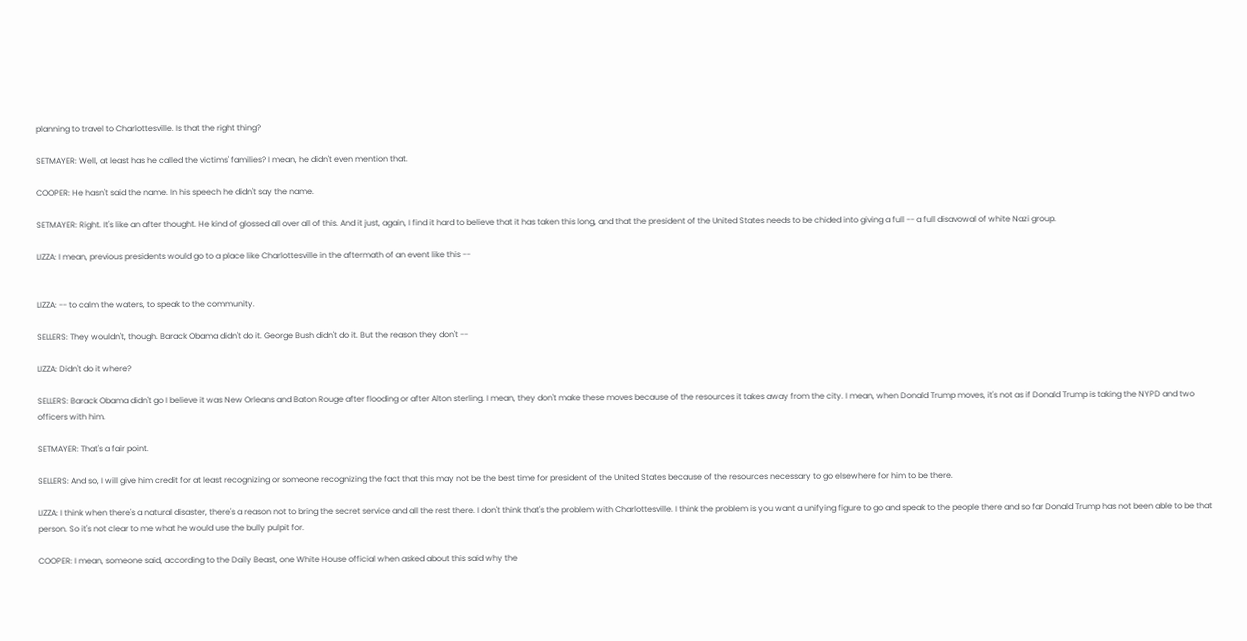planning to travel to Charlottesville. Is that the right thing?

SETMAYER: Well, at least has he called the victims' families? I mean, he didn't even mention that.

COOPER: He hasn't said the name. In his speech he didn't say the name.

SETMAYER: Right. It's like an after thought. He kind of glossed all over all of this. And it just, again, I find it hard to believe that it has taken this long, and that the president of the United States needs to be chided into giving a full -- a full disavowal of white Nazi group.

LIZZA: I mean, previous presidents would go to a place like Charlottesville in the aftermath of an event like this --


LIZZA: -- to calm the waters, to speak to the community.

SELLERS: They wouldn't, though. Barack Obama didn't do it. George Bush didn't do it. But the reason they don't --

LIZZA: Didn't do it where?

SELLERS: Barack Obama didn't go I believe it was New Orleans and Baton Rouge after flooding or after Alton sterling. I mean, they don't make these moves because of the resources it takes away from the city. I mean, when Donald Trump moves, it's not as if Donald Trump is taking the NYPD and two officers with him.

SETMAYER: That's a fair point.

SELLERS: And so, I will give him credit for at least recognizing or someone recognizing the fact that this may not be the best time for president of the United States because of the resources necessary to go elsewhere for him to be there.

LIZZA: I think when there's a natural disaster, there's a reason not to bring the secret service and all the rest there. I don't think that's the problem with Charlottesville. I think the problem is you want a unifying figure to go and speak to the people there and so far Donald Trump has not been able to be that person. So it's not clear to me what he would use the bully pulpit for.

COOPER: I mean, someone said, according to the Daily Beast, one White House official when asked about this said why the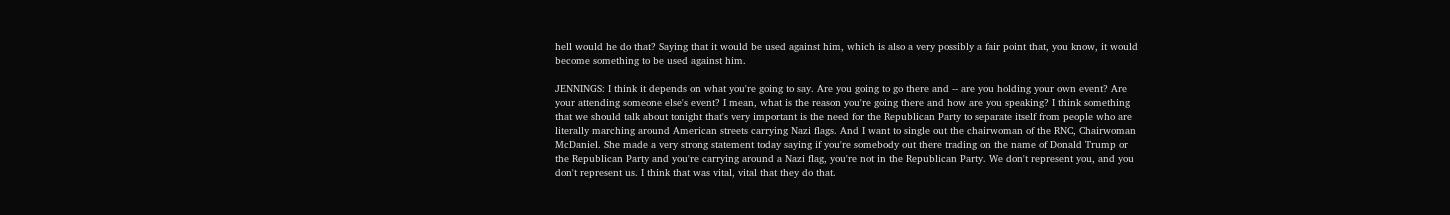hell would he do that? Saying that it would be used against him, which is also a very possibly a fair point that, you know, it would become something to be used against him.

JENNINGS: I think it depends on what you're going to say. Are you going to go there and -- are you holding your own event? Are your attending someone else's event? I mean, what is the reason you're going there and how are you speaking? I think something that we should talk about tonight that's very important is the need for the Republican Party to separate itself from people who are literally marching around American streets carrying Nazi flags. And I want to single out the chairwoman of the RNC, Chairwoman McDaniel. She made a very strong statement today saying if you're somebody out there trading on the name of Donald Trump or the Republican Party and you're carrying around a Nazi flag, you're not in the Republican Party. We don't represent you, and you don't represent us. I think that was vital, vital that they do that.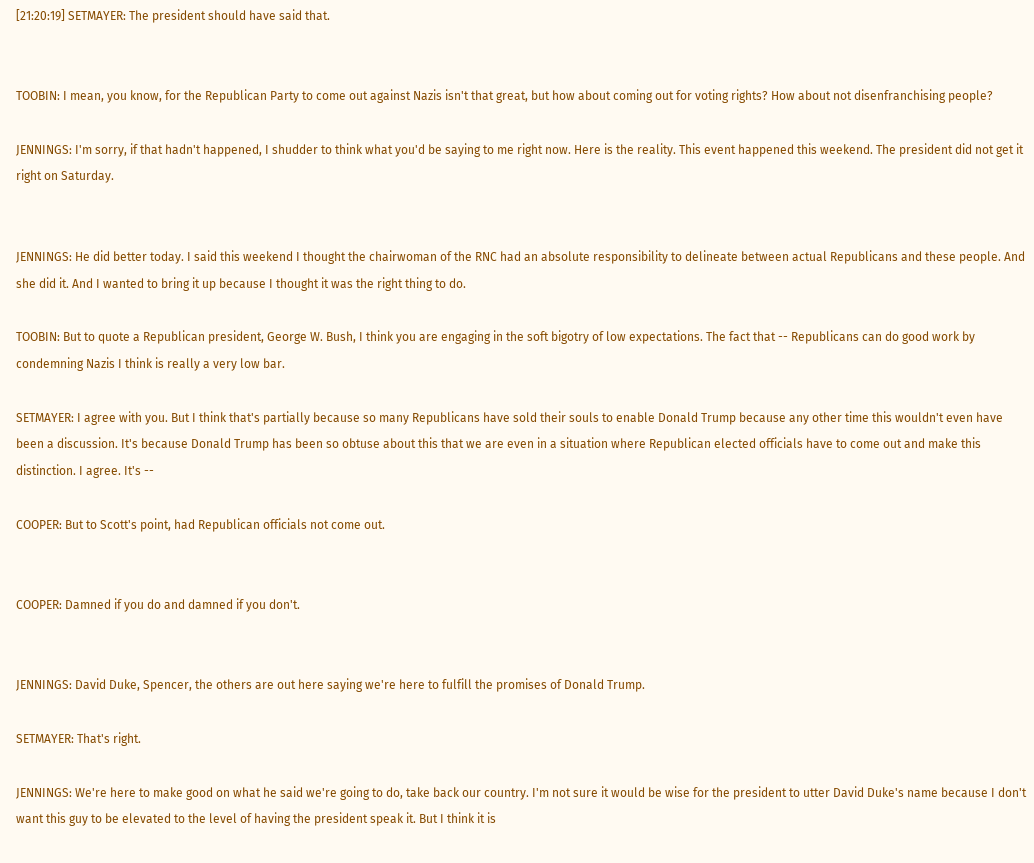[21:20:19] SETMAYER: The president should have said that.


TOOBIN: I mean, you know, for the Republican Party to come out against Nazis isn't that great, but how about coming out for voting rights? How about not disenfranchising people?

JENNINGS: I'm sorry, if that hadn't happened, I shudder to think what you'd be saying to me right now. Here is the reality. This event happened this weekend. The president did not get it right on Saturday.


JENNINGS: He did better today. I said this weekend I thought the chairwoman of the RNC had an absolute responsibility to delineate between actual Republicans and these people. And she did it. And I wanted to bring it up because I thought it was the right thing to do.

TOOBIN: But to quote a Republican president, George W. Bush, I think you are engaging in the soft bigotry of low expectations. The fact that -- Republicans can do good work by condemning Nazis I think is really a very low bar.

SETMAYER: I agree with you. But I think that's partially because so many Republicans have sold their souls to enable Donald Trump because any other time this wouldn't even have been a discussion. It's because Donald Trump has been so obtuse about this that we are even in a situation where Republican elected officials have to come out and make this distinction. I agree. It's --

COOPER: But to Scott's point, had Republican officials not come out.


COOPER: Damned if you do and damned if you don't.


JENNINGS: David Duke, Spencer, the others are out here saying we're here to fulfill the promises of Donald Trump.

SETMAYER: That's right.

JENNINGS: We're here to make good on what he said we're going to do, take back our country. I'm not sure it would be wise for the president to utter David Duke's name because I don't want this guy to be elevated to the level of having the president speak it. But I think it is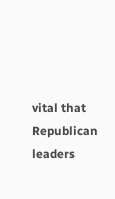vital that Republican leaders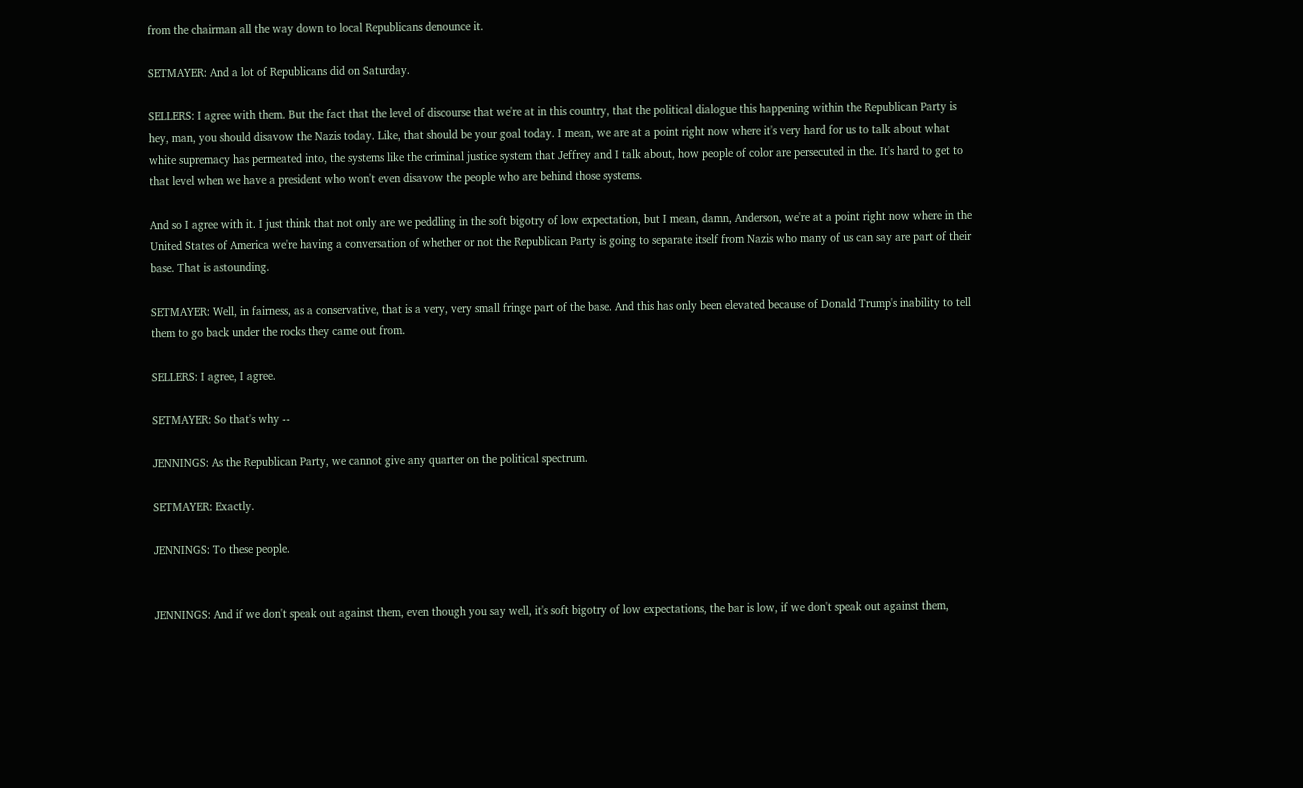from the chairman all the way down to local Republicans denounce it.

SETMAYER: And a lot of Republicans did on Saturday.

SELLERS: I agree with them. But the fact that the level of discourse that we're at in this country, that the political dialogue this happening within the Republican Party is hey, man, you should disavow the Nazis today. Like, that should be your goal today. I mean, we are at a point right now where it's very hard for us to talk about what white supremacy has permeated into, the systems like the criminal justice system that Jeffrey and I talk about, how people of color are persecuted in the. It's hard to get to that level when we have a president who won't even disavow the people who are behind those systems.

And so I agree with it. I just think that not only are we peddling in the soft bigotry of low expectation, but I mean, damn, Anderson, we're at a point right now where in the United States of America we're having a conversation of whether or not the Republican Party is going to separate itself from Nazis who many of us can say are part of their base. That is astounding.

SETMAYER: Well, in fairness, as a conservative, that is a very, very small fringe part of the base. And this has only been elevated because of Donald Trump's inability to tell them to go back under the rocks they came out from.

SELLERS: I agree, I agree.

SETMAYER: So that's why --

JENNINGS: As the Republican Party, we cannot give any quarter on the political spectrum.

SETMAYER: Exactly.

JENNINGS: To these people.


JENNINGS: And if we don't speak out against them, even though you say well, it's soft bigotry of low expectations, the bar is low, if we don't speak out against them,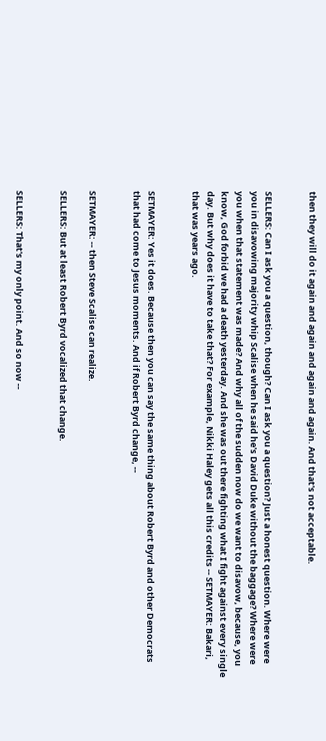then they will do it again and again and again and again. And that's not acceptable.


SELLERS: Can I ask you a question, though? Can I ask you a question? Just a honest question. Where were you in disavowing majority whip Scalise when he said he's David Duke without the baggage? Where were you when that statement was made? And why all of the sudden now do we want to disavow, because, you know, God forbid we had a death yesterday. And she was out there fighting what I fight against every single day. But why does it have to take that? For example, Nikki Haley gets all this credits -- SETMAYER: Bakari, that was years ago.


SETMAYER: Yes it does. Because then you can say the same thing about Robert Byrd and other Democrats that had come to Jesus moments. And if Robert Byrd change, --


SETMAYER: -- then Steve Scalise can realize.

SELLERS: But at least Robert Byrd vocalized that change.


SELLERS: That's my only point. And so now --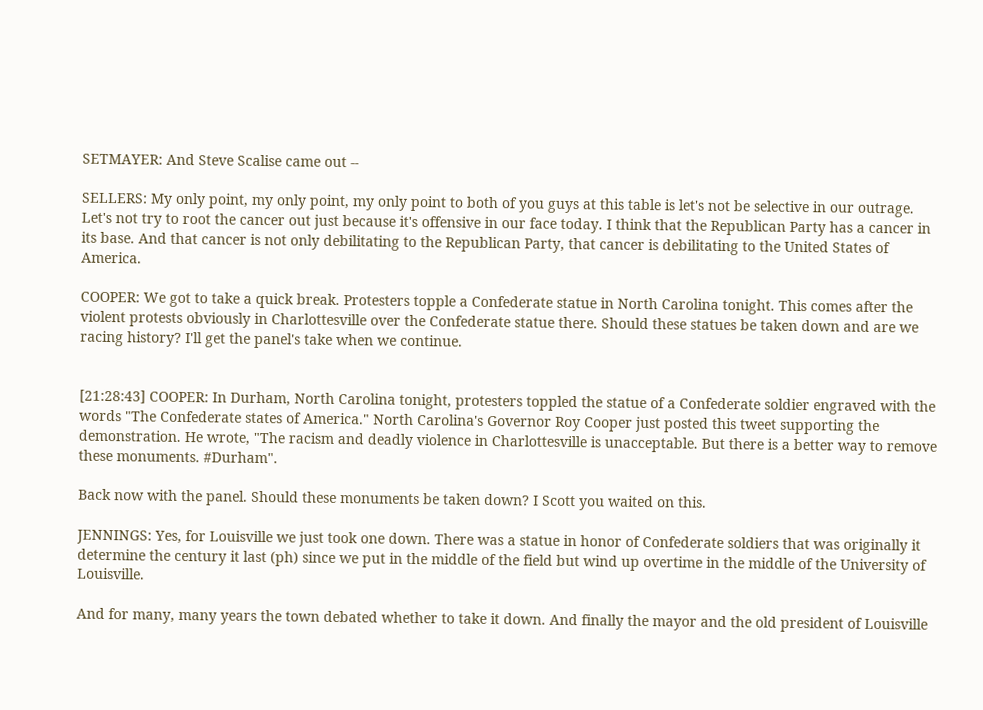SETMAYER: And Steve Scalise came out --

SELLERS: My only point, my only point, my only point to both of you guys at this table is let's not be selective in our outrage. Let's not try to root the cancer out just because it's offensive in our face today. I think that the Republican Party has a cancer in its base. And that cancer is not only debilitating to the Republican Party, that cancer is debilitating to the United States of America.

COOPER: We got to take a quick break. Protesters topple a Confederate statue in North Carolina tonight. This comes after the violent protests obviously in Charlottesville over the Confederate statue there. Should these statues be taken down and are we racing history? I'll get the panel's take when we continue.


[21:28:43] COOPER: In Durham, North Carolina tonight, protesters toppled the statue of a Confederate soldier engraved with the words "The Confederate states of America." North Carolina's Governor Roy Cooper just posted this tweet supporting the demonstration. He wrote, "The racism and deadly violence in Charlottesville is unacceptable. But there is a better way to remove these monuments. #Durham".

Back now with the panel. Should these monuments be taken down? I Scott you waited on this.

JENNINGS: Yes, for Louisville we just took one down. There was a statue in honor of Confederate soldiers that was originally it determine the century it last (ph) since we put in the middle of the field but wind up overtime in the middle of the University of Louisville.

And for many, many years the town debated whether to take it down. And finally the mayor and the old president of Louisville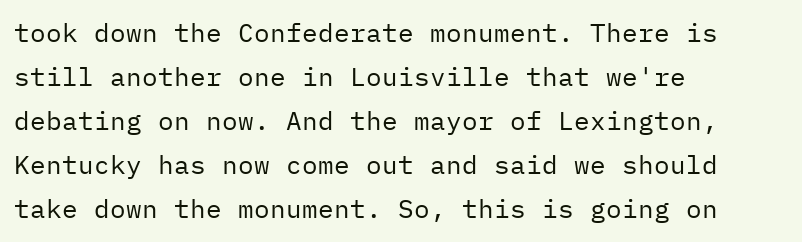took down the Confederate monument. There is still another one in Louisville that we're debating on now. And the mayor of Lexington, Kentucky has now come out and said we should take down the monument. So, this is going on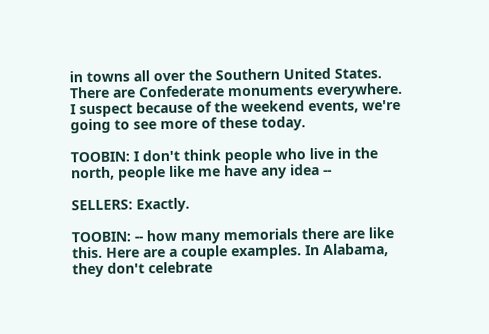in towns all over the Southern United States. There are Confederate monuments everywhere. I suspect because of the weekend events, we're going to see more of these today.

TOOBIN: I don't think people who live in the north, people like me have any idea --

SELLERS: Exactly.

TOOBIN: -- how many memorials there are like this. Here are a couple examples. In Alabama, they don't celebrate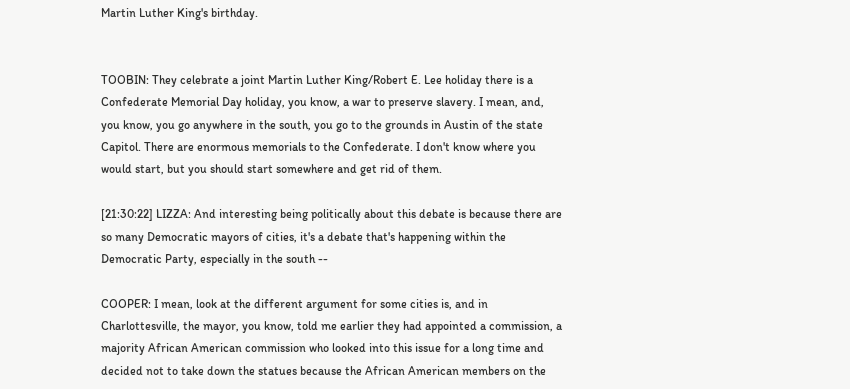Martin Luther King's birthday.


TOOBIN: They celebrate a joint Martin Luther King/Robert E. Lee holiday there is a Confederate Memorial Day holiday, you know, a war to preserve slavery. I mean, and, you know, you go anywhere in the south, you go to the grounds in Austin of the state Capitol. There are enormous memorials to the Confederate. I don't know where you would start, but you should start somewhere and get rid of them.

[21:30:22] LIZZA: And interesting being politically about this debate is because there are so many Democratic mayors of cities, it's a debate that's happening within the Democratic Party, especially in the south --

COOPER: I mean, look at the different argument for some cities is, and in Charlottesville, the mayor, you know, told me earlier they had appointed a commission, a majority African American commission who looked into this issue for a long time and decided not to take down the statues because the African American members on the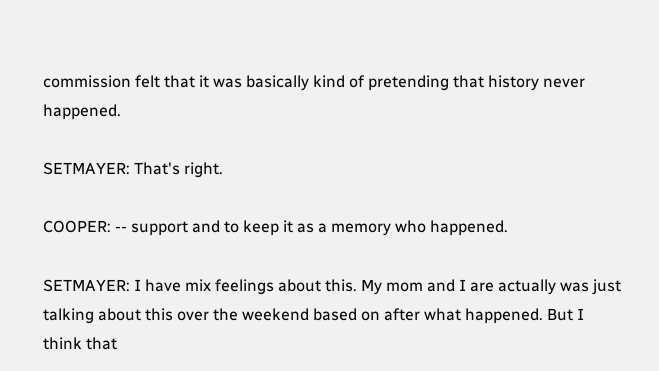commission felt that it was basically kind of pretending that history never happened.

SETMAYER: That's right.

COOPER: -- support and to keep it as a memory who happened.

SETMAYER: I have mix feelings about this. My mom and I are actually was just talking about this over the weekend based on after what happened. But I think that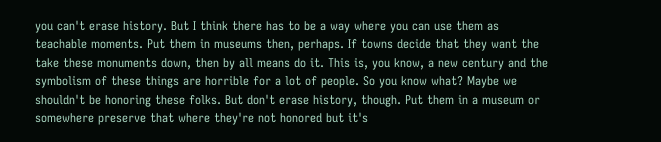you can't erase history. But I think there has to be a way where you can use them as teachable moments. Put them in museums then, perhaps. If towns decide that they want the take these monuments down, then by all means do it. This is, you know, a new century and the symbolism of these things are horrible for a lot of people. So you know what? Maybe we shouldn't be honoring these folks. But don't erase history, though. Put them in a museum or somewhere preserve that where they're not honored but it's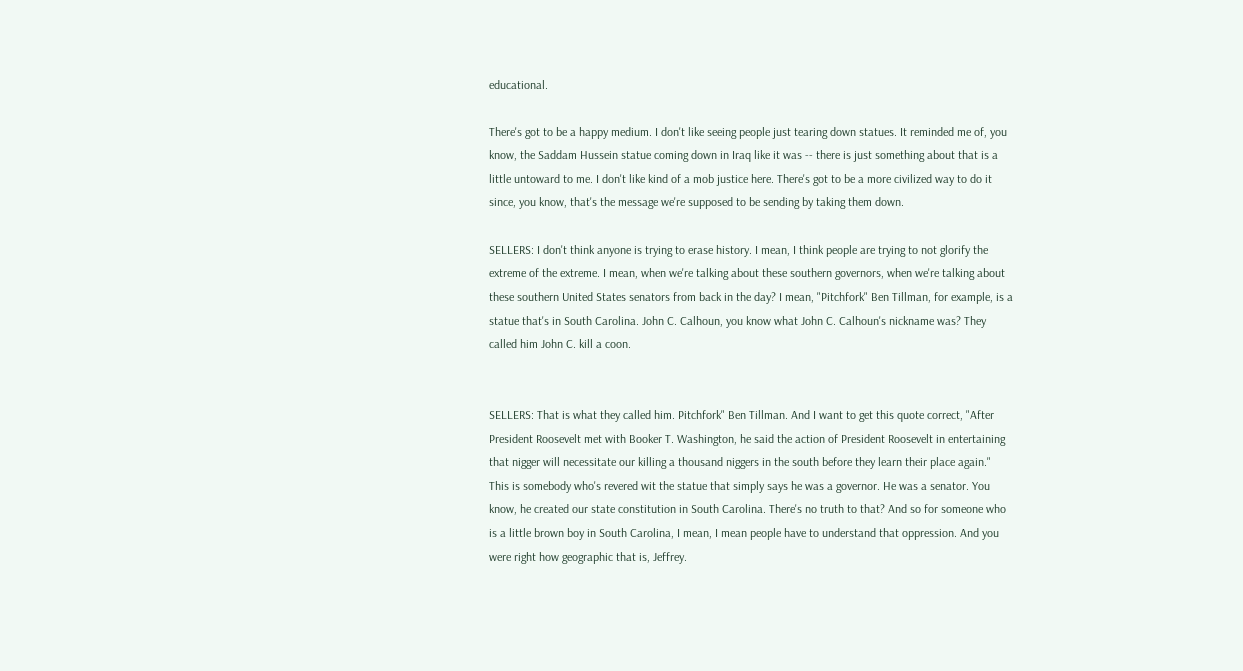educational.

There's got to be a happy medium. I don't like seeing people just tearing down statues. It reminded me of, you know, the Saddam Hussein statue coming down in Iraq like it was -- there is just something about that is a little untoward to me. I don't like kind of a mob justice here. There's got to be a more civilized way to do it since, you know, that's the message we're supposed to be sending by taking them down.

SELLERS: I don't think anyone is trying to erase history. I mean, I think people are trying to not glorify the extreme of the extreme. I mean, when we're talking about these southern governors, when we're talking about these southern United States senators from back in the day? I mean, "Pitchfork" Ben Tillman, for example, is a statue that's in South Carolina. John C. Calhoun, you know what John C. Calhoun's nickname was? They called him John C. kill a coon.


SELLERS: That is what they called him. Pitchfork" Ben Tillman. And I want to get this quote correct, "After President Roosevelt met with Booker T. Washington, he said the action of President Roosevelt in entertaining that nigger will necessitate our killing a thousand niggers in the south before they learn their place again." This is somebody who's revered wit the statue that simply says he was a governor. He was a senator. You know, he created our state constitution in South Carolina. There's no truth to that? And so for someone who is a little brown boy in South Carolina, I mean, I mean people have to understand that oppression. And you were right how geographic that is, Jeffrey.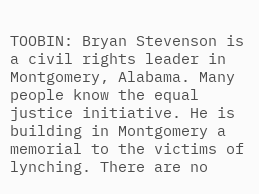TOOBIN: Bryan Stevenson is a civil rights leader in Montgomery, Alabama. Many people know the equal justice initiative. He is building in Montgomery a memorial to the victims of lynching. There are no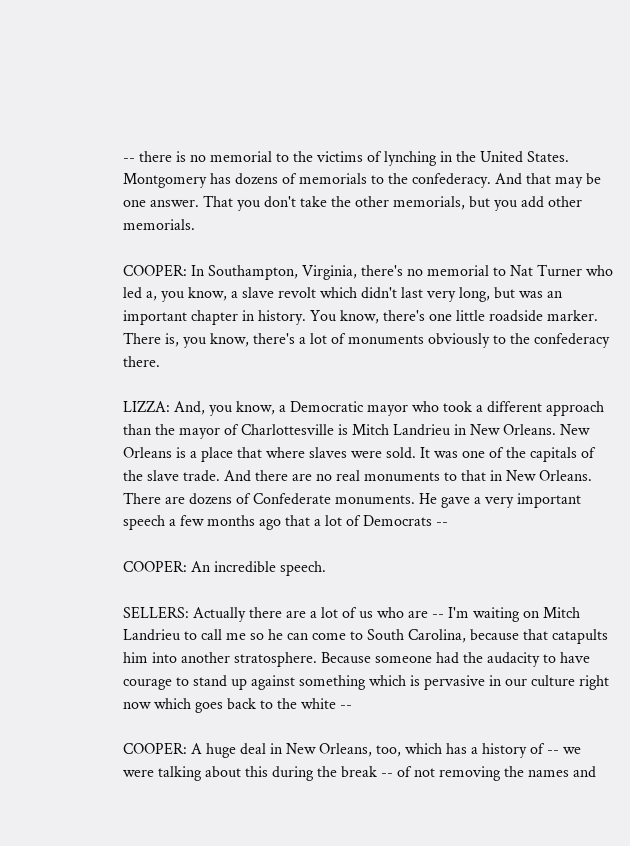-- there is no memorial to the victims of lynching in the United States. Montgomery has dozens of memorials to the confederacy. And that may be one answer. That you don't take the other memorials, but you add other memorials.

COOPER: In Southampton, Virginia, there's no memorial to Nat Turner who led a, you know, a slave revolt which didn't last very long, but was an important chapter in history. You know, there's one little roadside marker. There is, you know, there's a lot of monuments obviously to the confederacy there.

LIZZA: And, you know, a Democratic mayor who took a different approach than the mayor of Charlottesville is Mitch Landrieu in New Orleans. New Orleans is a place that where slaves were sold. It was one of the capitals of the slave trade. And there are no real monuments to that in New Orleans. There are dozens of Confederate monuments. He gave a very important speech a few months ago that a lot of Democrats --

COOPER: An incredible speech.

SELLERS: Actually there are a lot of us who are -- I'm waiting on Mitch Landrieu to call me so he can come to South Carolina, because that catapults him into another stratosphere. Because someone had the audacity to have courage to stand up against something which is pervasive in our culture right now which goes back to the white --

COOPER: A huge deal in New Orleans, too, which has a history of -- we were talking about this during the break -- of not removing the names and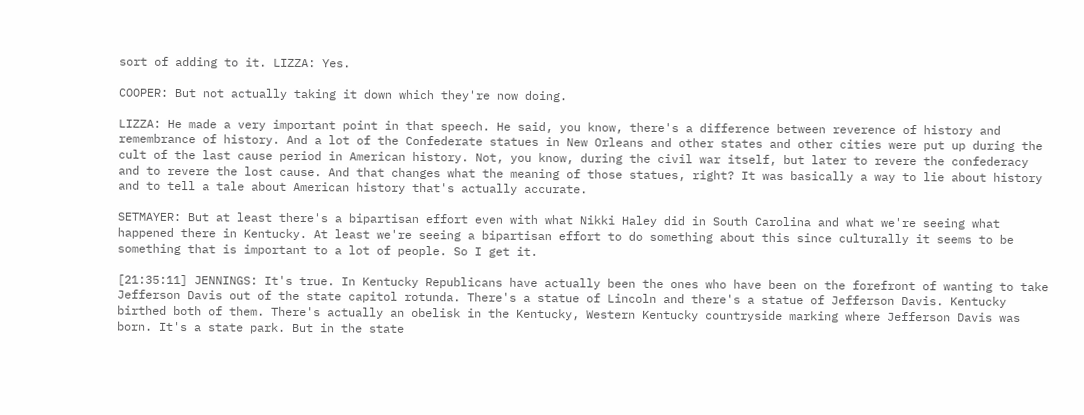sort of adding to it. LIZZA: Yes.

COOPER: But not actually taking it down which they're now doing.

LIZZA: He made a very important point in that speech. He said, you know, there's a difference between reverence of history and remembrance of history. And a lot of the Confederate statues in New Orleans and other states and other cities were put up during the cult of the last cause period in American history. Not, you know, during the civil war itself, but later to revere the confederacy and to revere the lost cause. And that changes what the meaning of those statues, right? It was basically a way to lie about history and to tell a tale about American history that's actually accurate.

SETMAYER: But at least there's a bipartisan effort even with what Nikki Haley did in South Carolina and what we're seeing what happened there in Kentucky. At least we're seeing a bipartisan effort to do something about this since culturally it seems to be something that is important to a lot of people. So I get it.

[21:35:11] JENNINGS: It's true. In Kentucky Republicans have actually been the ones who have been on the forefront of wanting to take Jefferson Davis out of the state capitol rotunda. There's a statue of Lincoln and there's a statue of Jefferson Davis. Kentucky birthed both of them. There's actually an obelisk in the Kentucky, Western Kentucky countryside marking where Jefferson Davis was born. It's a state park. But in the state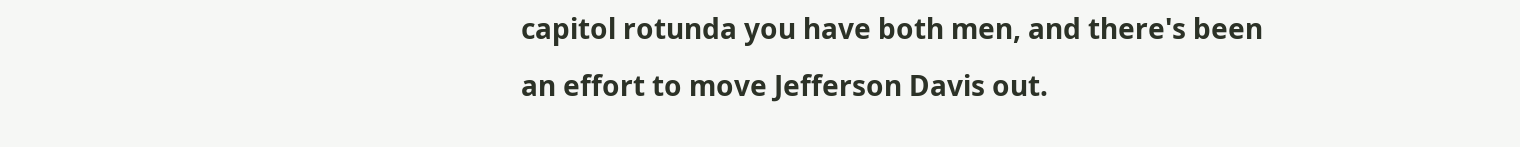capitol rotunda you have both men, and there's been an effort to move Jefferson Davis out.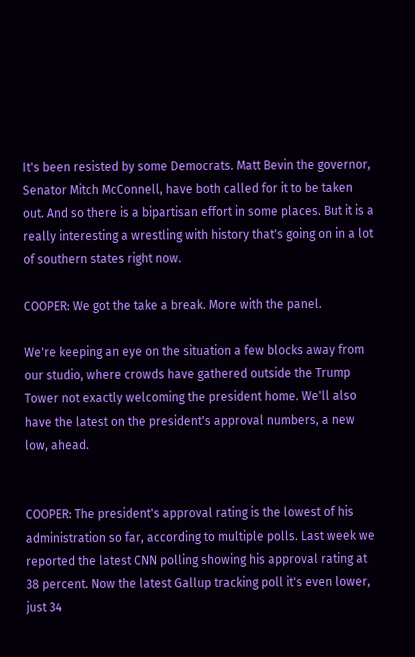It's been resisted by some Democrats. Matt Bevin the governor, Senator Mitch McConnell, have both called for it to be taken out. And so there is a bipartisan effort in some places. But it is a really interesting a wrestling with history that's going on in a lot of southern states right now.

COOPER: We got the take a break. More with the panel.

We're keeping an eye on the situation a few blocks away from our studio, where crowds have gathered outside the Trump Tower not exactly welcoming the president home. We'll also have the latest on the president's approval numbers, a new low, ahead.


COOPER: The president's approval rating is the lowest of his administration so far, according to multiple polls. Last week we reported the latest CNN polling showing his approval rating at 38 percent. Now the latest Gallup tracking poll it's even lower, just 34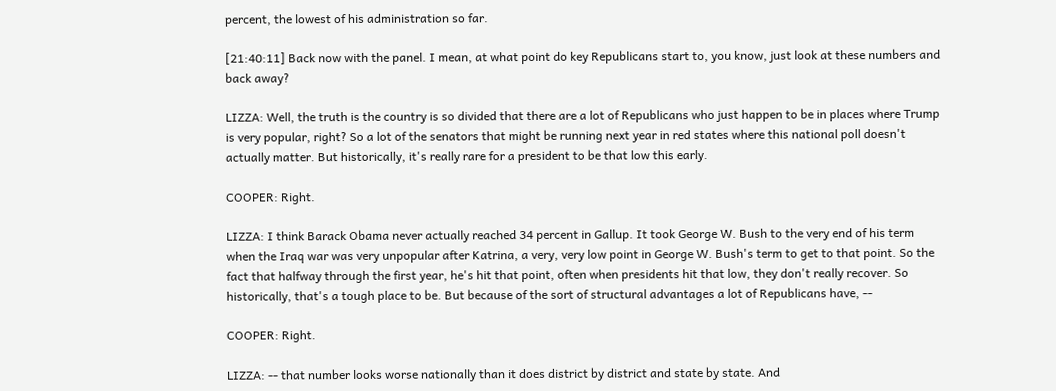percent, the lowest of his administration so far.

[21:40:11] Back now with the panel. I mean, at what point do key Republicans start to, you know, just look at these numbers and back away?

LIZZA: Well, the truth is the country is so divided that there are a lot of Republicans who just happen to be in places where Trump is very popular, right? So a lot of the senators that might be running next year in red states where this national poll doesn't actually matter. But historically, it's really rare for a president to be that low this early.

COOPER: Right.

LIZZA: I think Barack Obama never actually reached 34 percent in Gallup. It took George W. Bush to the very end of his term when the Iraq war was very unpopular after Katrina, a very, very low point in George W. Bush's term to get to that point. So the fact that halfway through the first year, he's hit that point, often when presidents hit that low, they don't really recover. So historically, that's a tough place to be. But because of the sort of structural advantages a lot of Republicans have, --

COOPER: Right.

LIZZA: -- that number looks worse nationally than it does district by district and state by state. And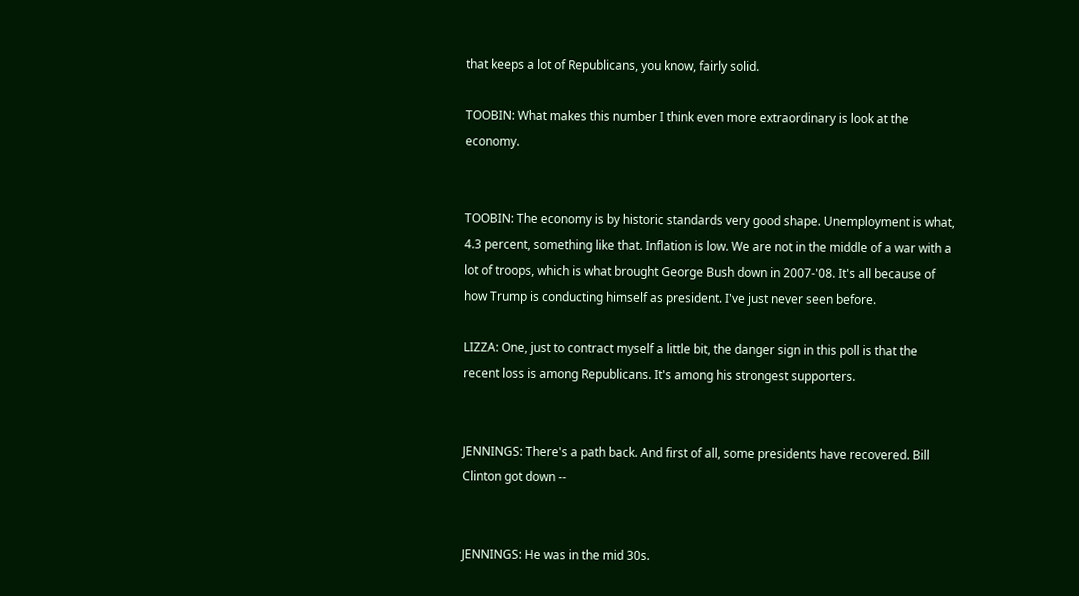that keeps a lot of Republicans, you know, fairly solid.

TOOBIN: What makes this number I think even more extraordinary is look at the economy.


TOOBIN: The economy is by historic standards very good shape. Unemployment is what, 4.3 percent, something like that. Inflation is low. We are not in the middle of a war with a lot of troops, which is what brought George Bush down in 2007-'08. It's all because of how Trump is conducting himself as president. I've just never seen before.

LIZZA: One, just to contract myself a little bit, the danger sign in this poll is that the recent loss is among Republicans. It's among his strongest supporters.


JENNINGS: There's a path back. And first of all, some presidents have recovered. Bill Clinton got down --


JENNINGS: He was in the mid 30s.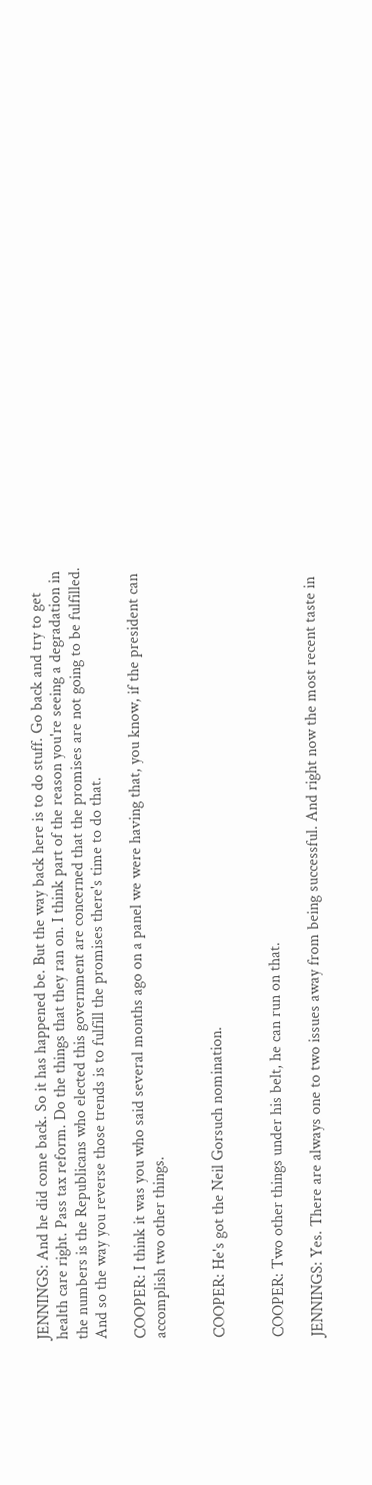JENNINGS: And he did come back. So it has happened be. But the way back here is to do stuff. Go back and try to get health care right. Pass tax reform. Do the things that they ran on. I think part of the reason you're seeing a degradation in the numbers is the Republicans who elected this government are concerned that the promises are not going to be fulfilled. And so the way you reverse those trends is to fulfill the promises there's time to do that.

COOPER: I think it was you who said several months ago on a panel we were having that, you know, if the president can accomplish two other things.


COOPER: He's got the Neil Gorsuch nomination.


COOPER: Two other things under his belt, he can run on that.

JENNINGS: Yes. There are always one to two issues away from being successful. And right now the most recent taste in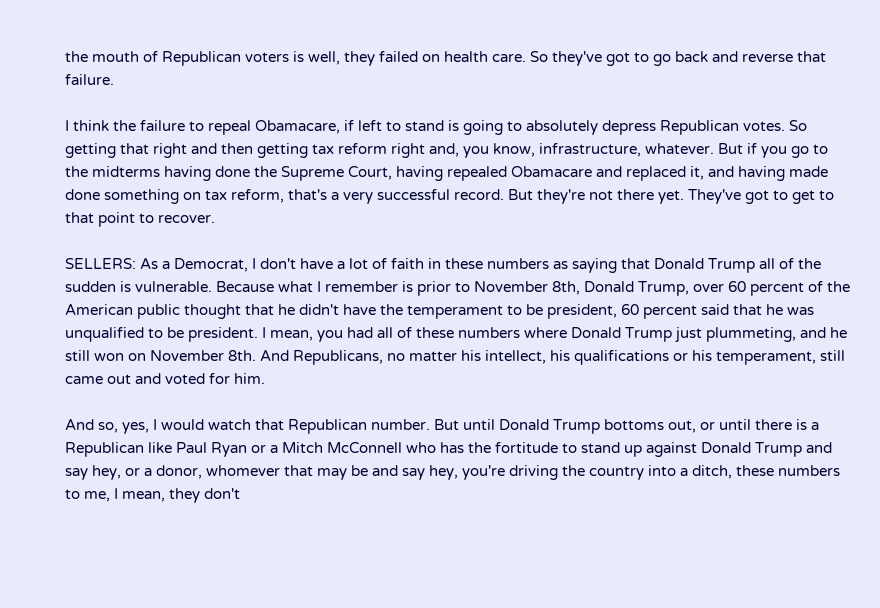the mouth of Republican voters is well, they failed on health care. So they've got to go back and reverse that failure.

I think the failure to repeal Obamacare, if left to stand is going to absolutely depress Republican votes. So getting that right and then getting tax reform right and, you know, infrastructure, whatever. But if you go to the midterms having done the Supreme Court, having repealed Obamacare and replaced it, and having made done something on tax reform, that's a very successful record. But they're not there yet. They've got to get to that point to recover.

SELLERS: As a Democrat, I don't have a lot of faith in these numbers as saying that Donald Trump all of the sudden is vulnerable. Because what I remember is prior to November 8th, Donald Trump, over 60 percent of the American public thought that he didn't have the temperament to be president, 60 percent said that he was unqualified to be president. I mean, you had all of these numbers where Donald Trump just plummeting, and he still won on November 8th. And Republicans, no matter his intellect, his qualifications or his temperament, still came out and voted for him.

And so, yes, I would watch that Republican number. But until Donald Trump bottoms out, or until there is a Republican like Paul Ryan or a Mitch McConnell who has the fortitude to stand up against Donald Trump and say hey, or a donor, whomever that may be and say hey, you're driving the country into a ditch, these numbers to me, I mean, they don't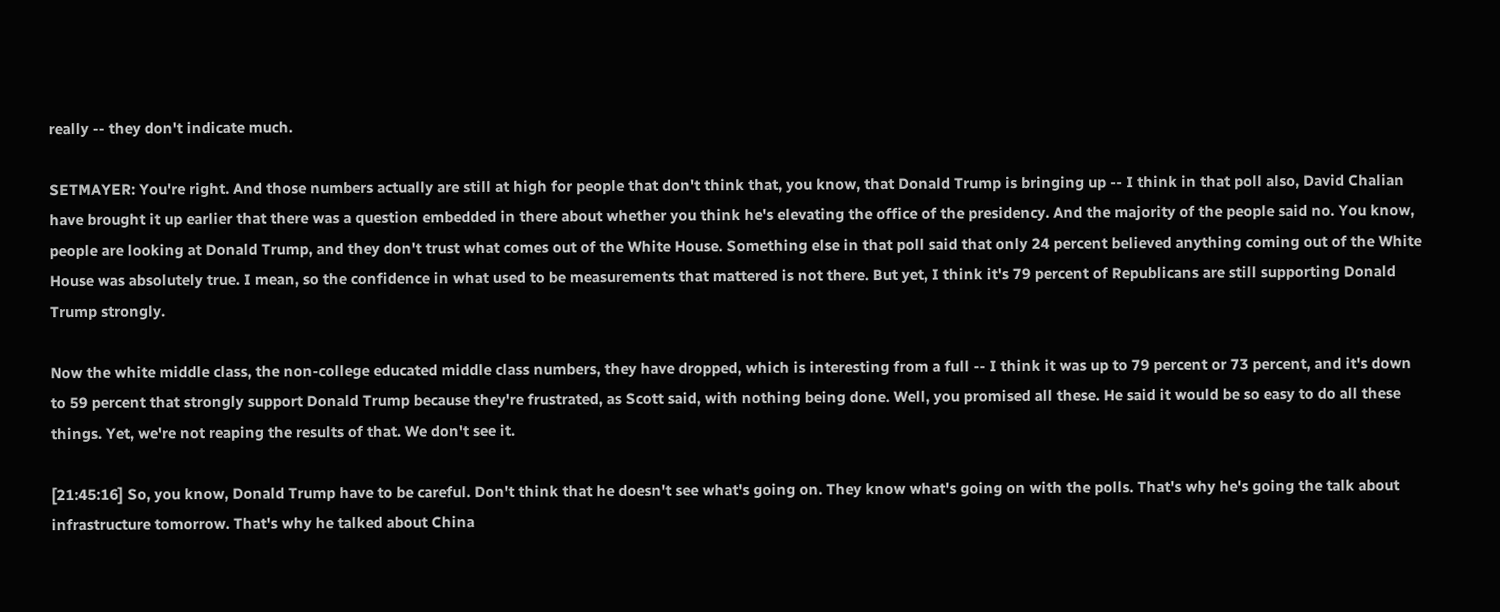really -- they don't indicate much.

SETMAYER: You're right. And those numbers actually are still at high for people that don't think that, you know, that Donald Trump is bringing up -- I think in that poll also, David Chalian have brought it up earlier that there was a question embedded in there about whether you think he's elevating the office of the presidency. And the majority of the people said no. You know, people are looking at Donald Trump, and they don't trust what comes out of the White House. Something else in that poll said that only 24 percent believed anything coming out of the White House was absolutely true. I mean, so the confidence in what used to be measurements that mattered is not there. But yet, I think it's 79 percent of Republicans are still supporting Donald Trump strongly.

Now the white middle class, the non-college educated middle class numbers, they have dropped, which is interesting from a full -- I think it was up to 79 percent or 73 percent, and it's down to 59 percent that strongly support Donald Trump because they're frustrated, as Scott said, with nothing being done. Well, you promised all these. He said it would be so easy to do all these things. Yet, we're not reaping the results of that. We don't see it.

[21:45:16] So, you know, Donald Trump have to be careful. Don't think that he doesn't see what's going on. They know what's going on with the polls. That's why he's going the talk about infrastructure tomorrow. That's why he talked about China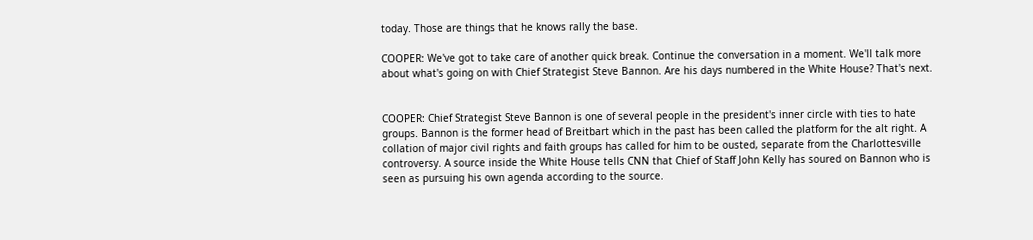today. Those are things that he knows rally the base.

COOPER: We've got to take care of another quick break. Continue the conversation in a moment. We'll talk more about what's going on with Chief Strategist Steve Bannon. Are his days numbered in the White House? That's next.


COOPER: Chief Strategist Steve Bannon is one of several people in the president's inner circle with ties to hate groups. Bannon is the former head of Breitbart which in the past has been called the platform for the alt right. A collation of major civil rights and faith groups has called for him to be ousted, separate from the Charlottesville controversy. A source inside the White House tells CNN that Chief of Staff John Kelly has soured on Bannon who is seen as pursuing his own agenda according to the source.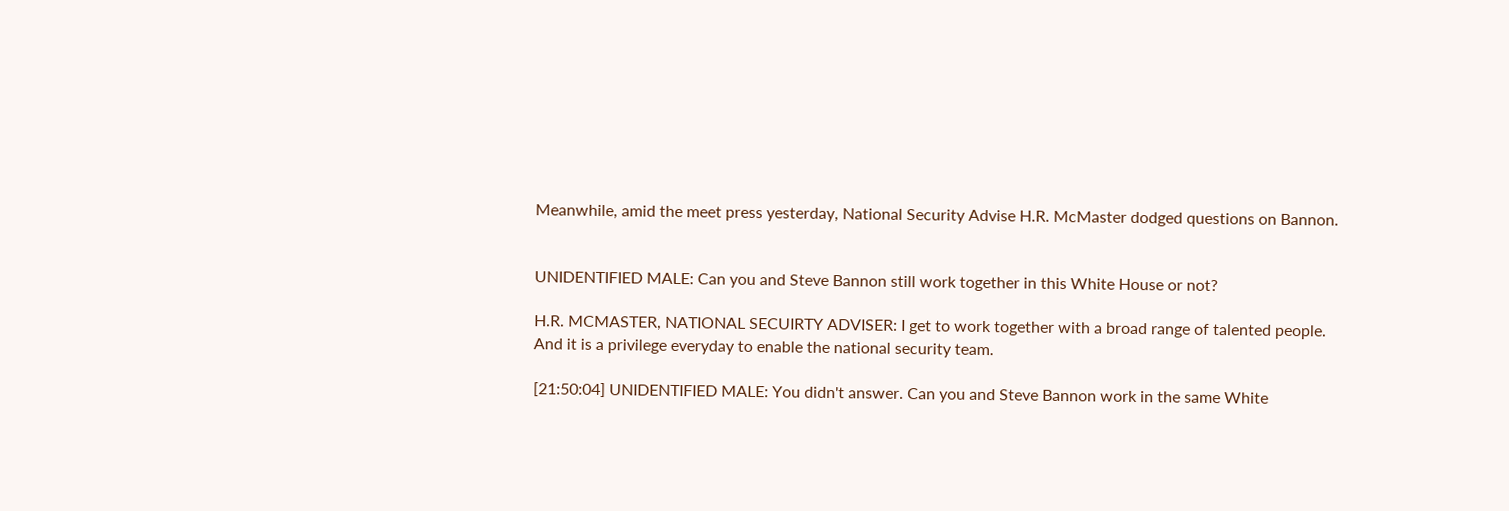Meanwhile, amid the meet press yesterday, National Security Advise H.R. McMaster dodged questions on Bannon.


UNIDENTIFIED MALE: Can you and Steve Bannon still work together in this White House or not?

H.R. MCMASTER, NATIONAL SECUIRTY ADVISER: I get to work together with a broad range of talented people. And it is a privilege everyday to enable the national security team.

[21:50:04] UNIDENTIFIED MALE: You didn't answer. Can you and Steve Bannon work in the same White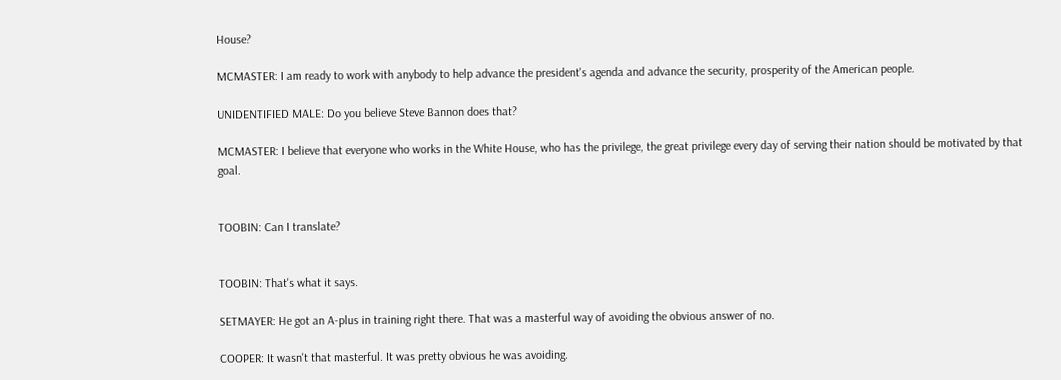House?

MCMASTER: I am ready to work with anybody to help advance the president's agenda and advance the security, prosperity of the American people.

UNIDENTIFIED MALE: Do you believe Steve Bannon does that?

MCMASTER: I believe that everyone who works in the White House, who has the privilege, the great privilege every day of serving their nation should be motivated by that goal.


TOOBIN: Can I translate?


TOOBIN: That's what it says.

SETMAYER: He got an A-plus in training right there. That was a masterful way of avoiding the obvious answer of no.

COOPER: It wasn't that masterful. It was pretty obvious he was avoiding.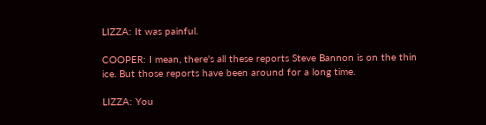LIZZA: It was painful.

COOPER: I mean, there's all these reports Steve Bannon is on the thin ice. But those reports have been around for a long time.

LIZZA: You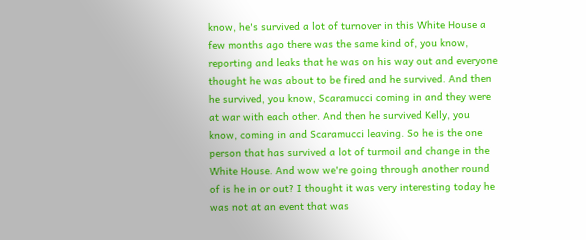know, he's survived a lot of turnover in this White House a few months ago there was the same kind of, you know, reporting and leaks that he was on his way out and everyone thought he was about to be fired and he survived. And then he survived, you know, Scaramucci coming in and they were at war with each other. And then he survived Kelly, you know, coming in and Scaramucci leaving. So he is the one person that has survived a lot of turmoil and change in the White House. And wow we're going through another round of is he in or out? I thought it was very interesting today he was not at an event that was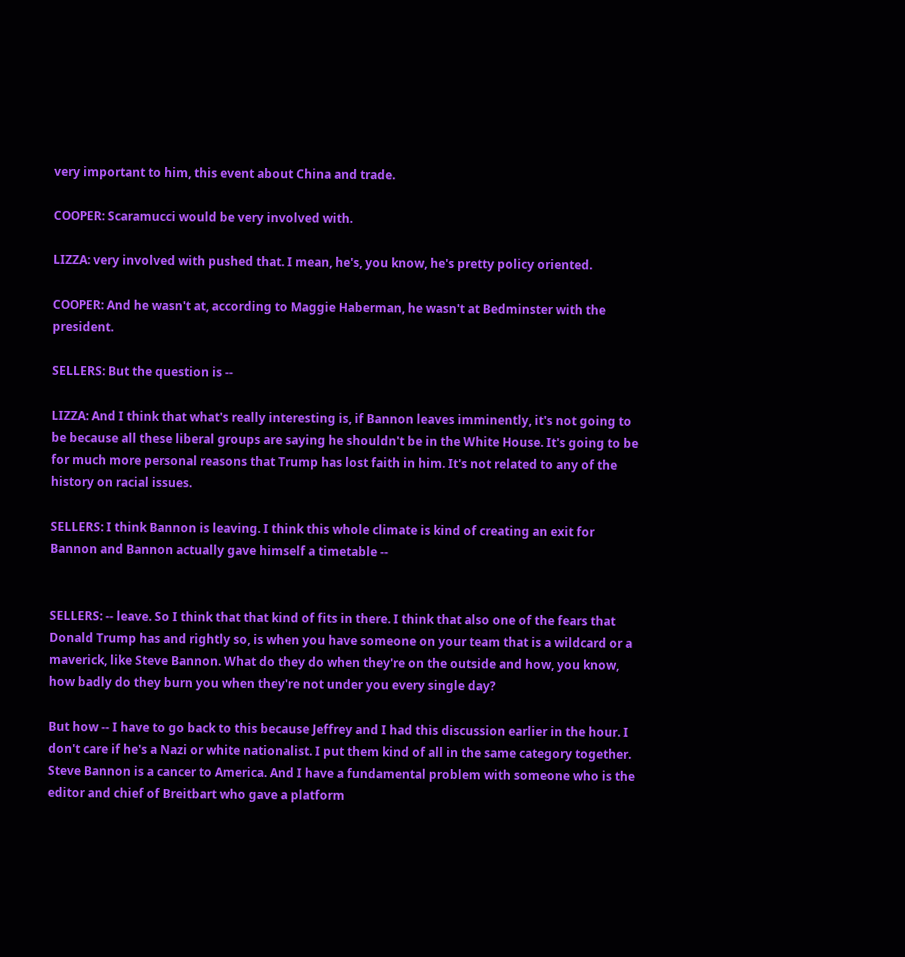very important to him, this event about China and trade.

COOPER: Scaramucci would be very involved with.

LIZZA: very involved with pushed that. I mean, he's, you know, he's pretty policy oriented.

COOPER: And he wasn't at, according to Maggie Haberman, he wasn't at Bedminster with the president.

SELLERS: But the question is --

LIZZA: And I think that what's really interesting is, if Bannon leaves imminently, it's not going to be because all these liberal groups are saying he shouldn't be in the White House. It's going to be for much more personal reasons that Trump has lost faith in him. It's not related to any of the history on racial issues.

SELLERS: I think Bannon is leaving. I think this whole climate is kind of creating an exit for Bannon and Bannon actually gave himself a timetable --


SELLERS: -- leave. So I think that that kind of fits in there. I think that also one of the fears that Donald Trump has and rightly so, is when you have someone on your team that is a wildcard or a maverick, like Steve Bannon. What do they do when they're on the outside and how, you know, how badly do they burn you when they're not under you every single day?

But how -- I have to go back to this because Jeffrey and I had this discussion earlier in the hour. I don't care if he's a Nazi or white nationalist. I put them kind of all in the same category together. Steve Bannon is a cancer to America. And I have a fundamental problem with someone who is the editor and chief of Breitbart who gave a platform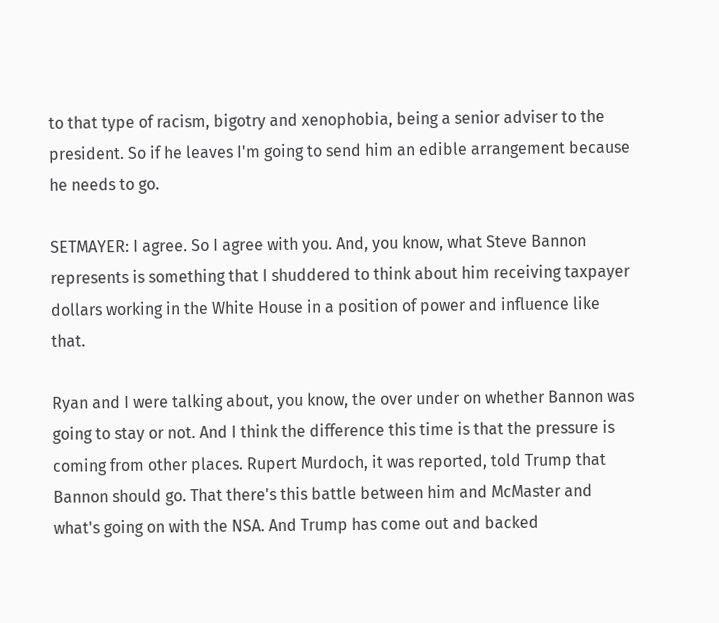to that type of racism, bigotry and xenophobia, being a senior adviser to the president. So if he leaves I'm going to send him an edible arrangement because he needs to go.

SETMAYER: I agree. So I agree with you. And, you know, what Steve Bannon represents is something that I shuddered to think about him receiving taxpayer dollars working in the White House in a position of power and influence like that.

Ryan and I were talking about, you know, the over under on whether Bannon was going to stay or not. And I think the difference this time is that the pressure is coming from other places. Rupert Murdoch, it was reported, told Trump that Bannon should go. That there's this battle between him and McMaster and what's going on with the NSA. And Trump has come out and backed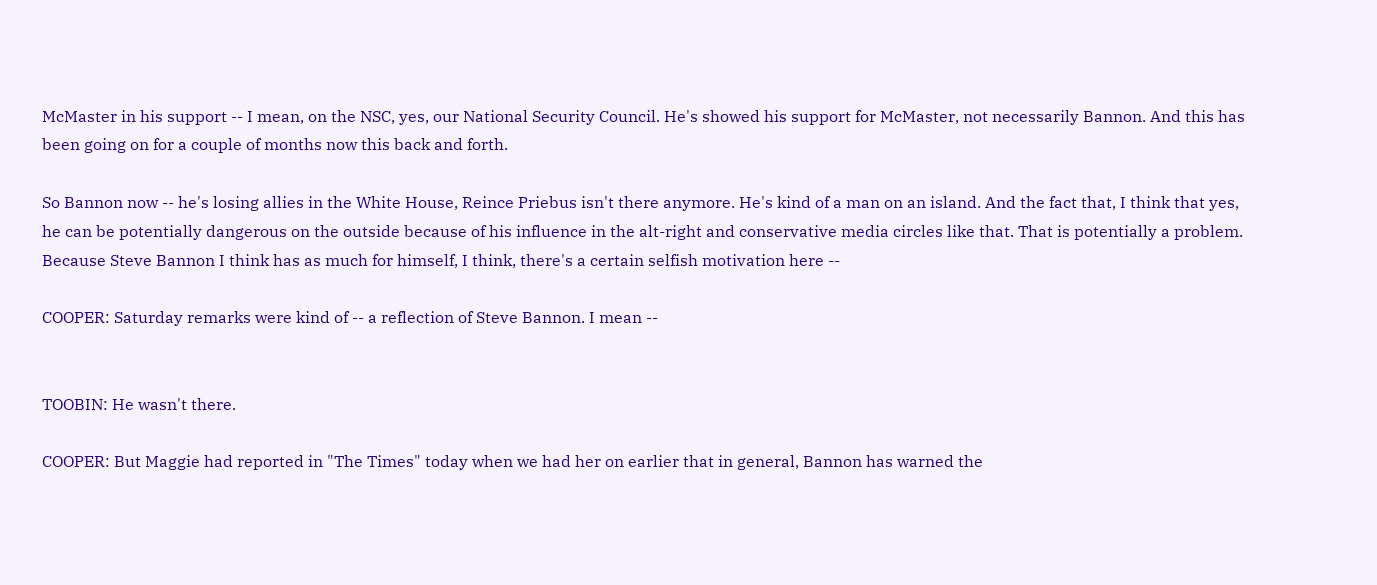McMaster in his support -- I mean, on the NSC, yes, our National Security Council. He's showed his support for McMaster, not necessarily Bannon. And this has been going on for a couple of months now this back and forth.

So Bannon now -- he's losing allies in the White House, Reince Priebus isn't there anymore. He's kind of a man on an island. And the fact that, I think that yes, he can be potentially dangerous on the outside because of his influence in the alt-right and conservative media circles like that. That is potentially a problem. Because Steve Bannon I think has as much for himself, I think, there's a certain selfish motivation here --

COOPER: Saturday remarks were kind of -- a reflection of Steve Bannon. I mean --


TOOBIN: He wasn't there.

COOPER: But Maggie had reported in "The Times" today when we had her on earlier that in general, Bannon has warned the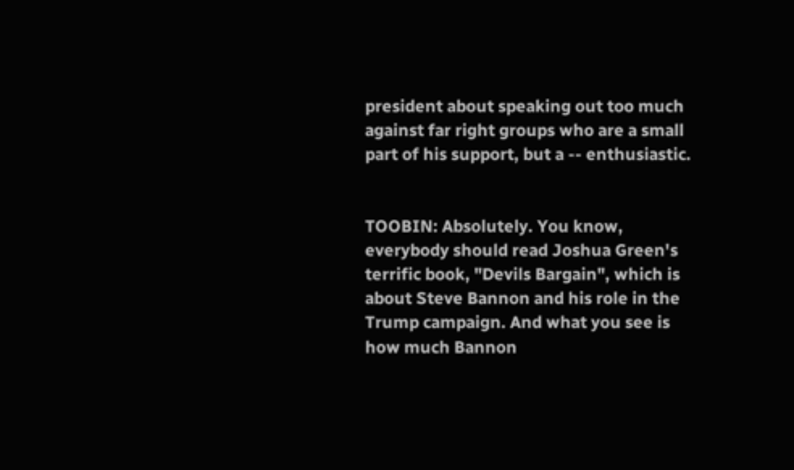president about speaking out too much against far right groups who are a small part of his support, but a -- enthusiastic.


TOOBIN: Absolutely. You know, everybody should read Joshua Green's terrific book, "Devils Bargain", which is about Steve Bannon and his role in the Trump campaign. And what you see is how much Bannon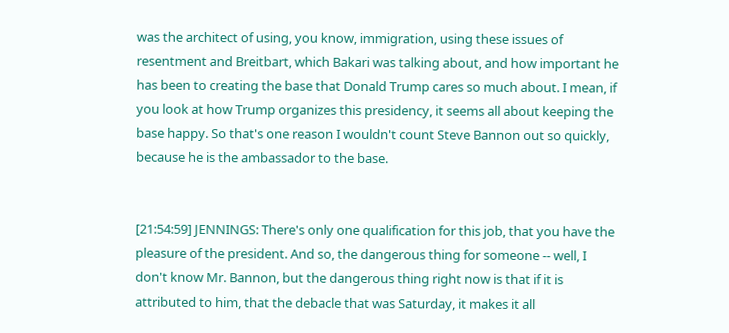was the architect of using, you know, immigration, using these issues of resentment and Breitbart, which Bakari was talking about, and how important he has been to creating the base that Donald Trump cares so much about. I mean, if you look at how Trump organizes this presidency, it seems all about keeping the base happy. So that's one reason I wouldn't count Steve Bannon out so quickly, because he is the ambassador to the base.


[21:54:59] JENNINGS: There's only one qualification for this job, that you have the pleasure of the president. And so, the dangerous thing for someone -- well, I don't know Mr. Bannon, but the dangerous thing right now is that if it is attributed to him, that the debacle that was Saturday, it makes it all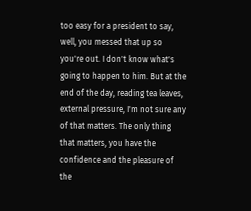too easy for a president to say, well, you messed that up so you're out. I don't know what's going to happen to him. But at the end of the day, reading tea leaves, external pressure, I'm not sure any of that matters. The only thing that matters, you have the confidence and the pleasure of the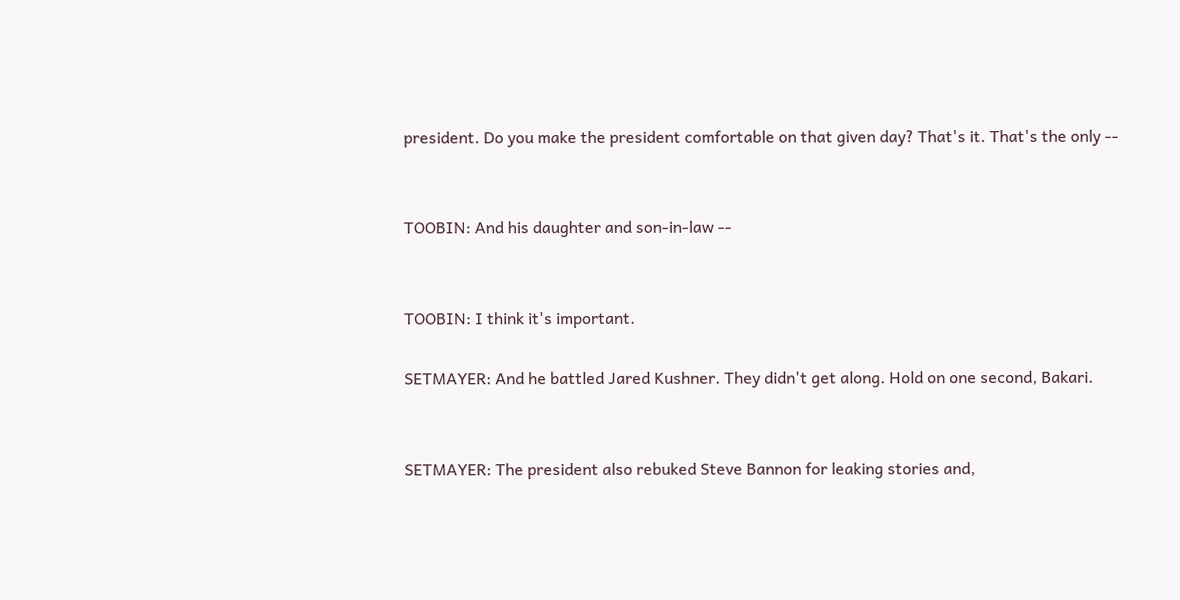president. Do you make the president comfortable on that given day? That's it. That's the only --


TOOBIN: And his daughter and son-in-law --


TOOBIN: I think it's important.

SETMAYER: And he battled Jared Kushner. They didn't get along. Hold on one second, Bakari.


SETMAYER: The president also rebuked Steve Bannon for leaking stories and,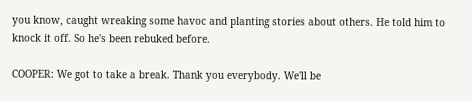you know, caught wreaking some havoc and planting stories about others. He told him to knock it off. So he's been rebuked before.

COOPER: We got to take a break. Thank you everybody. We'll be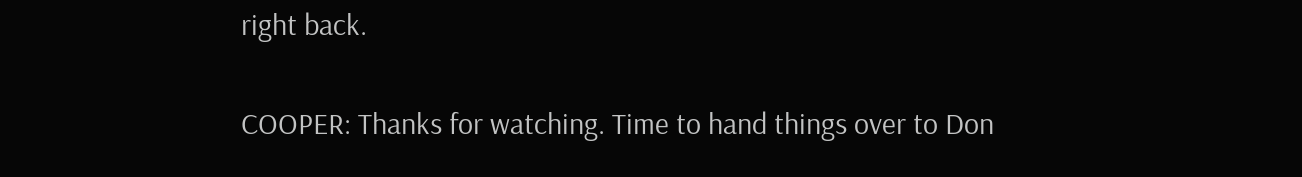right back.


COOPER: Thanks for watching. Time to hand things over to Don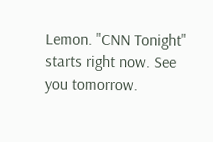Lemon. "CNN Tonight" starts right now. See you tomorrow.